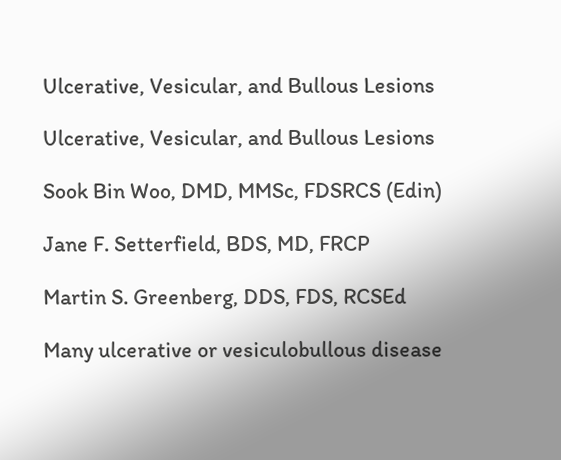Ulcerative, Vesicular, and Bullous Lesions

Ulcerative, Vesicular, and Bullous Lesions

Sook Bin Woo, DMD, MMSc, FDSRCS (Edin)

Jane F. Setterfield, BDS, MD, FRCP

Martin S. Greenberg, DDS, FDS, RCSEd

Many ulcerative or vesiculobullous disease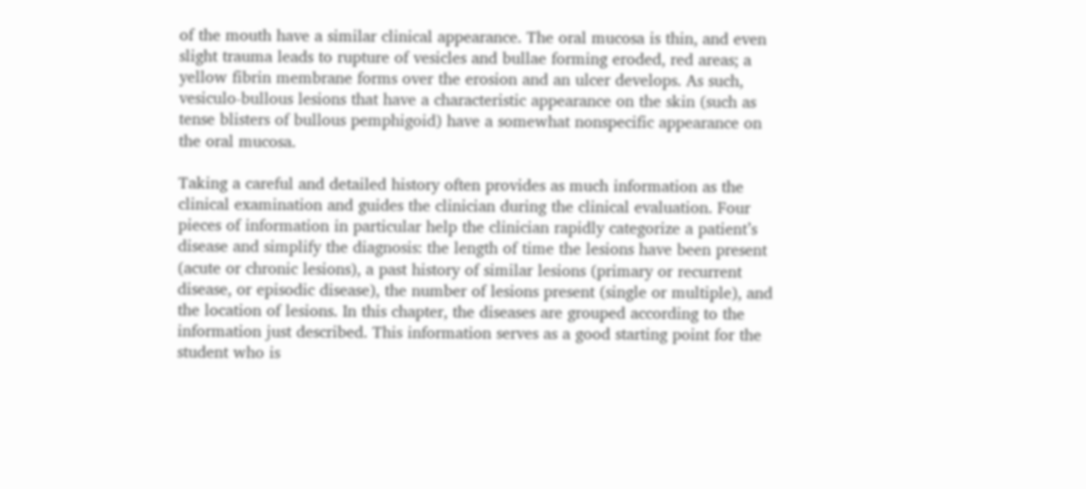of the mouth have a similar clinical appearance. The oral mucosa is thin, and even slight trauma leads to rupture of vesicles and bullae forming eroded, red areas; a yellow fibrin membrane forms over the erosion and an ulcer develops. As such, vesiculo‐bullous lesions that have a characteristic appearance on the skin (such as tense blisters of bullous pemphigoid) have a somewhat nonspecific appearance on the oral mucosa.

Taking a careful and detailed history often provides as much information as the clinical examination and guides the clinician during the clinical evaluation. Four pieces of information in particular help the clinician rapidly categorize a patient’s disease and simplify the diagnosis: the length of time the lesions have been present (acute or chronic lesions), a past history of similar lesions (primary or recurrent disease, or episodic disease), the number of lesions present (single or multiple), and the location of lesions. In this chapter, the diseases are grouped according to the information just described. This information serves as a good starting point for the student who is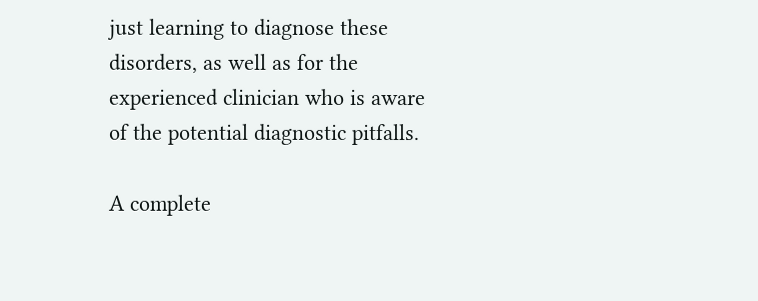just learning to diagnose these disorders, as well as for the experienced clinician who is aware of the potential diagnostic pitfalls.

A complete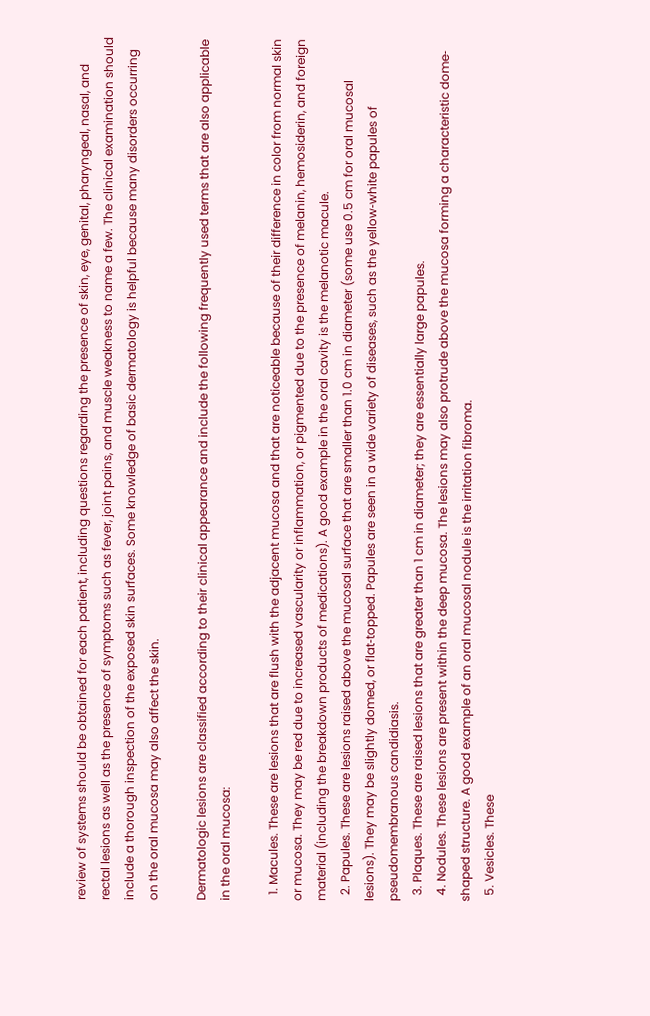review of systems should be obtained for each patient, including questions regarding the presence of skin, eye, genital, pharyngeal, nasal, and rectal lesions as well as the presence of symptoms such as fever, joint pains, and muscle weakness to name a few. The clinical examination should include a thorough inspection of the exposed skin surfaces. Some knowledge of basic dermatology is helpful because many disorders occurring on the oral mucosa may also affect the skin.

Dermatologic lesions are classified according to their clinical appearance and include the following frequently used terms that are also applicable in the oral mucosa:

  1. Macules. These are lesions that are flush with the adjacent mucosa and that are noticeable because of their difference in color from normal skin or mucosa. They may be red due to increased vascularity or inflammation, or pigmented due to the presence of melanin, hemosiderin, and foreign material (including the breakdown products of medications). A good example in the oral cavity is the melanotic macule.
  2. Papules. These are lesions raised above the mucosal surface that are smaller than 1.0 cm in diameter (some use 0.5 cm for oral mucosal lesions). They may be slightly domed, or flat‐topped. Papules are seen in a wide variety of diseases, such as the yellow‐white papules of pseudomembranous candidiasis.
  3. Plaques. These are raised lesions that are greater than 1 cm in diameter; they are essentially large papules.
  4. Nodules. These lesions are present within the deep mucosa. The lesions may also protrude above the mucosa forming a characteristic dome‐shaped structure. A good example of an oral mucosal nodule is the irritation fibroma.
  5. Vesicles. These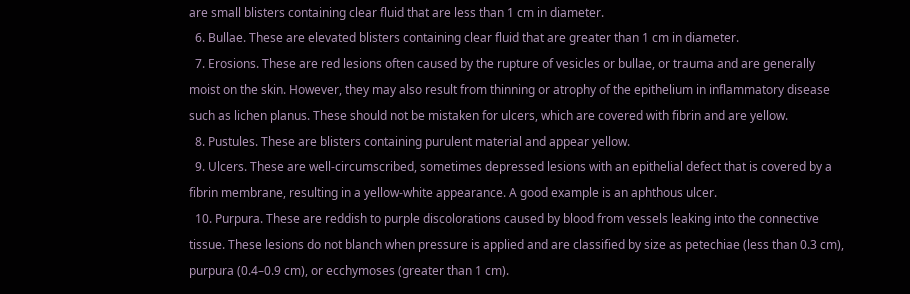are small blisters containing clear fluid that are less than 1 cm in diameter.
  6. Bullae. These are elevated blisters containing clear fluid that are greater than 1 cm in diameter.
  7. Erosions. These are red lesions often caused by the rupture of vesicles or bullae, or trauma and are generally moist on the skin. However, they may also result from thinning or atrophy of the epithelium in inflammatory disease such as lichen planus. These should not be mistaken for ulcers, which are covered with fibrin and are yellow.
  8. Pustules. These are blisters containing purulent material and appear yellow.
  9. Ulcers. These are well‐circumscribed, sometimes depressed lesions with an epithelial defect that is covered by a fibrin membrane, resulting in a yellow‐white appearance. A good example is an aphthous ulcer.
  10. Purpura. These are reddish to purple discolorations caused by blood from vessels leaking into the connective tissue. These lesions do not blanch when pressure is applied and are classified by size as petechiae (less than 0.3 cm), purpura (0.4–0.9 cm), or ecchymoses (greater than 1 cm).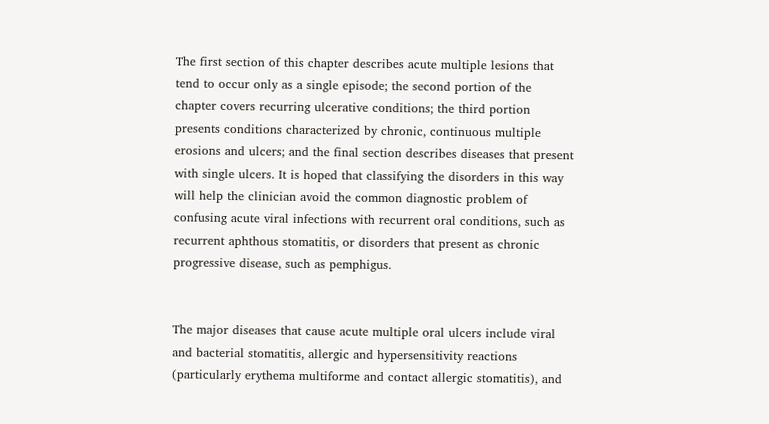The first section of this chapter describes acute multiple lesions that tend to occur only as a single episode; the second portion of the chapter covers recurring ulcerative conditions; the third portion presents conditions characterized by chronic, continuous multiple erosions and ulcers; and the final section describes diseases that present with single ulcers. It is hoped that classifying the disorders in this way will help the clinician avoid the common diagnostic problem of confusing acute viral infections with recurrent oral conditions, such as recurrent aphthous stomatitis, or disorders that present as chronic progressive disease, such as pemphigus.


The major diseases that cause acute multiple oral ulcers include viral and bacterial stomatitis, allergic and hypersensitivity reactions (particularly erythema multiforme and contact allergic stomatitis), and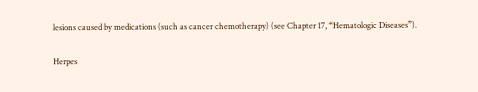lesions caused by medications (such as cancer chemotherapy) (see Chapter 17, “Hematologic Diseases”).

Herpes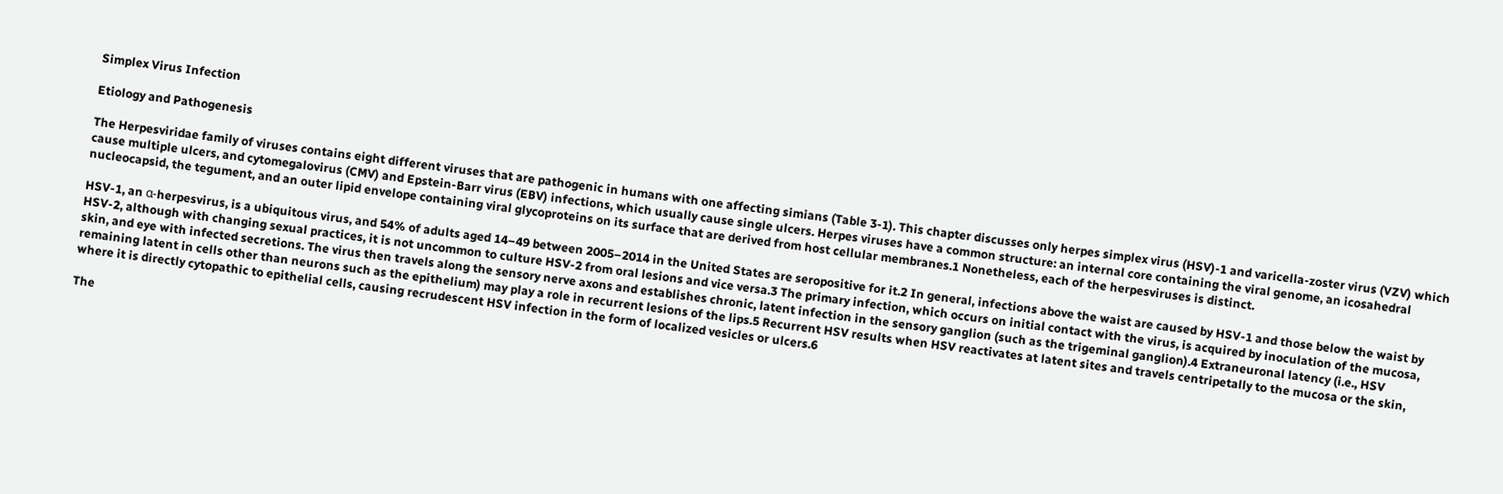Simplex Virus Infection

Etiology and Pathogenesis

The Herpesviridae family of viruses contains eight different viruses that are pathogenic in humans with one affecting simians (Table 3‐1). This chapter discusses only herpes simplex virus (HSV)‐1 and varicella‐zoster virus (VZV) which cause multiple ulcers, and cytomegalovirus (CMV) and Epstein‐Barr virus (EBV) infections, which usually cause single ulcers. Herpes viruses have a common structure: an internal core containing the viral genome, an icosahedral nucleocapsid, the tegument, and an outer lipid envelope containing viral glycoproteins on its surface that are derived from host cellular membranes.1 Nonetheless, each of the herpesviruses is distinct.

HSV‐1, an α‐herpesvirus, is a ubiquitous virus, and 54% of adults aged 14–49 between 2005–2014 in the United States are seropositive for it.2 In general, infections above the waist are caused by HSV‐1 and those below the waist by HSV‐2, although with changing sexual practices, it is not uncommon to culture HSV‐2 from oral lesions and vice versa.3 The primary infection, which occurs on initial contact with the virus, is acquired by inoculation of the mucosa, skin, and eye with infected secretions. The virus then travels along the sensory nerve axons and establishes chronic, latent infection in the sensory ganglion (such as the trigeminal ganglion).4 Extraneuronal latency (i.e., HSV remaining latent in cells other than neurons such as the epithelium) may play a role in recurrent lesions of the lips.5 Recurrent HSV results when HSV reactivates at latent sites and travels centripetally to the mucosa or the skin, where it is directly cytopathic to epithelial cells, causing recrudescent HSV infection in the form of localized vesicles or ulcers.6

The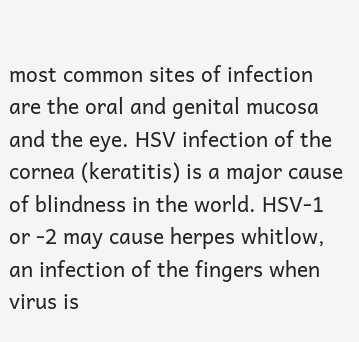most common sites of infection are the oral and genital mucosa and the eye. HSV infection of the cornea (keratitis) is a major cause of blindness in the world. HSV‐1 or ‐2 may cause herpes whitlow, an infection of the fingers when virus is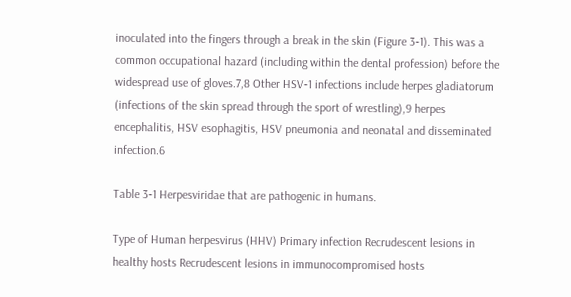inoculated into the fingers through a break in the skin (Figure 3‐1). This was a common occupational hazard (including within the dental profession) before the widespread use of gloves.7,8 Other HSV‐1 infections include herpes gladiatorum (infections of the skin spread through the sport of wrestling),9 herpes encephalitis, HSV esophagitis, HSV pneumonia and neonatal and disseminated infection.6

Table 3‐1 Herpesviridae that are pathogenic in humans.

Type of Human herpesvirus (HHV) Primary infection Recrudescent lesions in healthy hosts Recrudescent lesions in immunocompromised hosts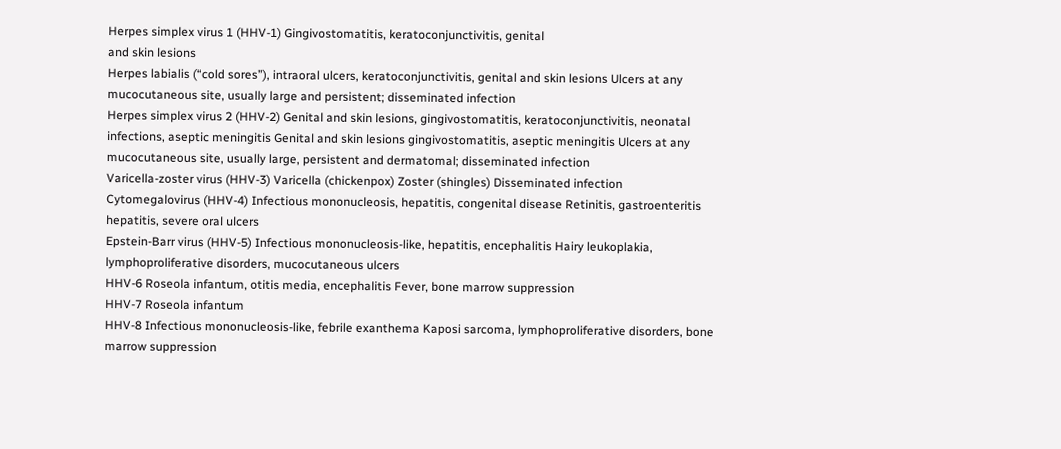Herpes simplex virus 1 (HHV‐1) Gingivostomatitis, keratoconjunctivitis, genital
and skin lesions
Herpes labialis (“cold sores”), intraoral ulcers, keratoconjunctivitis, genital and skin lesions Ulcers at any mucocutaneous site, usually large and persistent; disseminated infection
Herpes simplex virus 2 (HHV‐2) Genital and skin lesions, gingivostomatitis, keratoconjunctivitis, neonatal infections, aseptic meningitis Genital and skin lesions gingivostomatitis, aseptic meningitis Ulcers at any mucocutaneous site, usually large, persistent and dermatomal; disseminated infection
Varicella‐zoster virus (HHV‐3) Varicella (chickenpox) Zoster (shingles) Disseminated infection
Cytomegalovirus (HHV‐4) Infectious mononucleosis, hepatitis, congenital disease Retinitis, gastroenteritis hepatitis, severe oral ulcers
Epstein‐Barr virus (HHV‐5) Infectious mononucleosis‐like, hepatitis, encephalitis Hairy leukoplakia, lymphoproliferative disorders, mucocutaneous ulcers
HHV‐6 Roseola infantum, otitis media, encephalitis Fever, bone marrow suppression
HHV‐7 Roseola infantum
HHV‐8 Infectious mononucleosis‐like, febrile exanthema Kaposi sarcoma, lymphoproliferative disorders, bone marrow suppression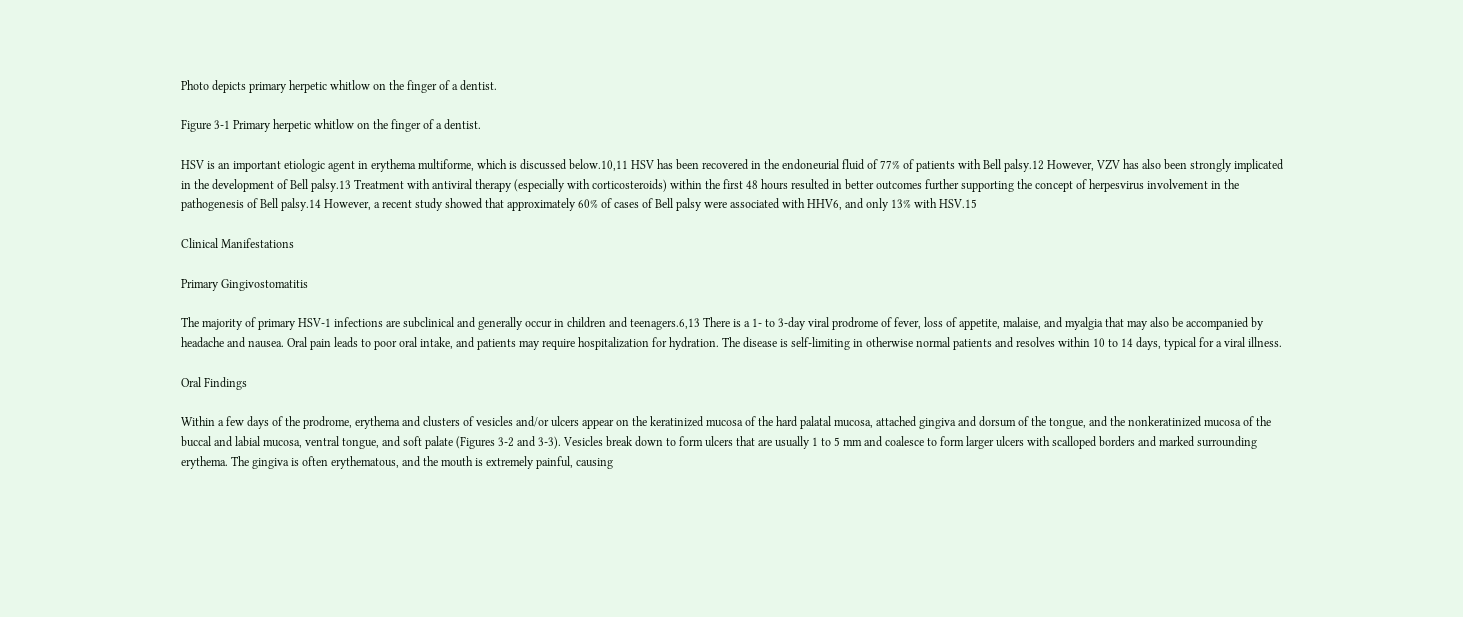Photo depicts primary herpetic whitlow on the finger of a dentist.

Figure 3‐1 Primary herpetic whitlow on the finger of a dentist.

HSV is an important etiologic agent in erythema multiforme, which is discussed below.10,11 HSV has been recovered in the endoneurial fluid of 77% of patients with Bell palsy.12 However, VZV has also been strongly implicated in the development of Bell palsy.13 Treatment with antiviral therapy (especially with corticosteroids) within the first 48 hours resulted in better outcomes further supporting the concept of herpesvirus involvement in the pathogenesis of Bell palsy.14 However, a recent study showed that approximately 60% of cases of Bell palsy were associated with HHV6, and only 13% with HSV.15

Clinical Manifestations

Primary Gingivostomatitis

The majority of primary HSV‐1 infections are subclinical and generally occur in children and teenagers.6,13 There is a 1‐ to 3‐day viral prodrome of fever, loss of appetite, malaise, and myalgia that may also be accompanied by headache and nausea. Oral pain leads to poor oral intake, and patients may require hospitalization for hydration. The disease is self‐limiting in otherwise normal patients and resolves within 10 to 14 days, typical for a viral illness.

Oral Findings

Within a few days of the prodrome, erythema and clusters of vesicles and/or ulcers appear on the keratinized mucosa of the hard palatal mucosa, attached gingiva and dorsum of the tongue, and the nonkeratinized mucosa of the buccal and labial mucosa, ventral tongue, and soft palate (Figures 3‐2 and 3‐3). Vesicles break down to form ulcers that are usually 1 to 5 mm and coalesce to form larger ulcers with scalloped borders and marked surrounding erythema. The gingiva is often erythematous, and the mouth is extremely painful, causing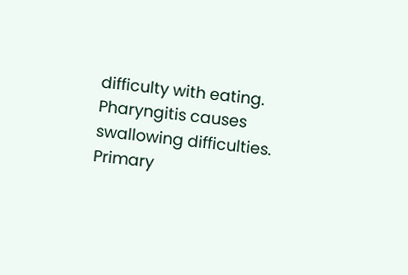difficulty with eating. Pharyngitis causes swallowing difficulties. Primary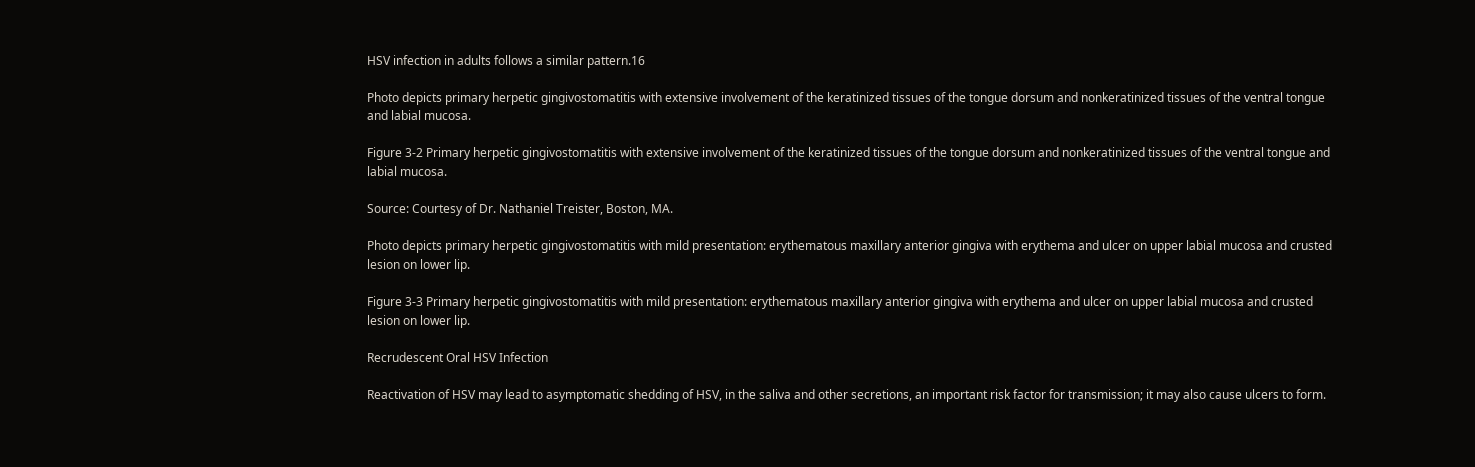HSV infection in adults follows a similar pattern.16

Photo depicts primary herpetic gingivostomatitis with extensive involvement of the keratinized tissues of the tongue dorsum and nonkeratinized tissues of the ventral tongue and labial mucosa.

Figure 3‐2 Primary herpetic gingivostomatitis with extensive involvement of the keratinized tissues of the tongue dorsum and nonkeratinized tissues of the ventral tongue and labial mucosa.

Source: Courtesy of Dr. Nathaniel Treister, Boston, MA.

Photo depicts primary herpetic gingivostomatitis with mild presentation: erythematous maxillary anterior gingiva with erythema and ulcer on upper labial mucosa and crusted lesion on lower lip.

Figure 3‐3 Primary herpetic gingivostomatitis with mild presentation: erythematous maxillary anterior gingiva with erythema and ulcer on upper labial mucosa and crusted lesion on lower lip.

Recrudescent Oral HSV Infection

Reactivation of HSV may lead to asymptomatic shedding of HSV, in the saliva and other secretions, an important risk factor for transmission; it may also cause ulcers to form.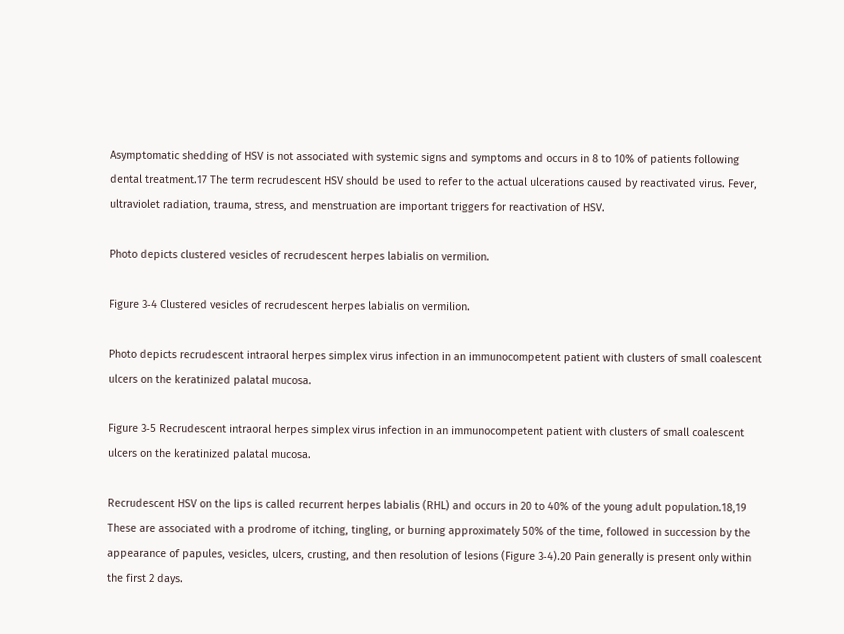Asymptomatic shedding of HSV is not associated with systemic signs and symptoms and occurs in 8 to 10% of patients following dental treatment.17 The term recrudescent HSV should be used to refer to the actual ulcerations caused by reactivated virus. Fever, ultraviolet radiation, trauma, stress, and menstruation are important triggers for reactivation of HSV.

Photo depicts clustered vesicles of recrudescent herpes labialis on vermilion.

Figure 3‐4 Clustered vesicles of recrudescent herpes labialis on vermilion.

Photo depicts recrudescent intraoral herpes simplex virus infection in an immunocompetent patient with clusters of small coalescent ulcers on the keratinized palatal mucosa.

Figure 3‐5 Recrudescent intraoral herpes simplex virus infection in an immunocompetent patient with clusters of small coalescent ulcers on the keratinized palatal mucosa.

Recrudescent HSV on the lips is called recurrent herpes labialis (RHL) and occurs in 20 to 40% of the young adult population.18,19 These are associated with a prodrome of itching, tingling, or burning approximately 50% of the time, followed in succession by the appearance of papules, vesicles, ulcers, crusting, and then resolution of lesions (Figure 3‐4).20 Pain generally is present only within the first 2 days.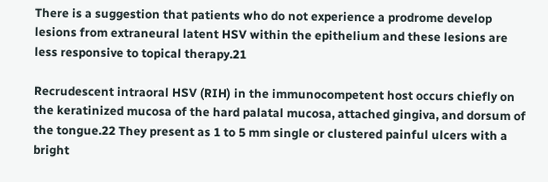There is a suggestion that patients who do not experience a prodrome develop lesions from extraneural latent HSV within the epithelium and these lesions are less responsive to topical therapy.21

Recrudescent intraoral HSV (RIH) in the immunocompetent host occurs chiefly on the keratinized mucosa of the hard palatal mucosa, attached gingiva, and dorsum of the tongue.22 They present as 1 to 5 mm single or clustered painful ulcers with a bright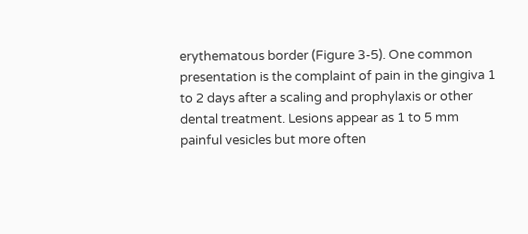erythematous border (Figure 3‐5). One common presentation is the complaint of pain in the gingiva 1 to 2 days after a scaling and prophylaxis or other dental treatment. Lesions appear as 1 to 5 mm painful vesicles but more often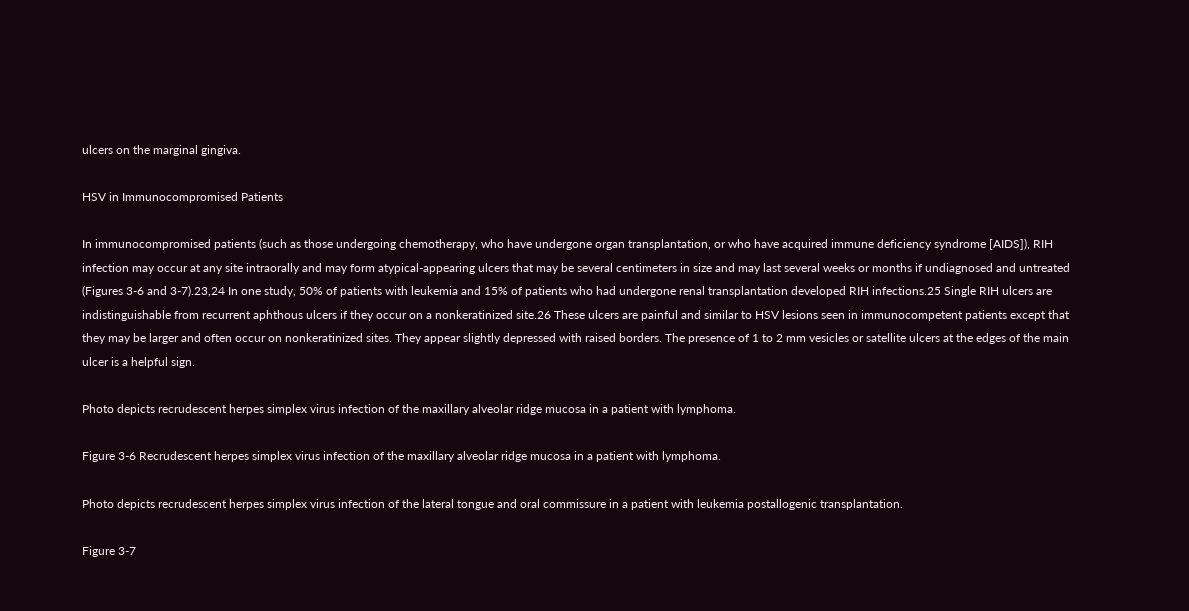ulcers on the marginal gingiva.

HSV in Immunocompromised Patients

In immunocompromised patients (such as those undergoing chemotherapy, who have undergone organ transplantation, or who have acquired immune deficiency syndrome [AIDS]), RIH infection may occur at any site intraorally and may form atypical‐appearing ulcers that may be several centimeters in size and may last several weeks or months if undiagnosed and untreated (Figures 3‐6 and 3‐7).23,24 In one study, 50% of patients with leukemia and 15% of patients who had undergone renal transplantation developed RIH infections.25 Single RIH ulcers are indistinguishable from recurrent aphthous ulcers if they occur on a nonkeratinized site.26 These ulcers are painful and similar to HSV lesions seen in immunocompetent patients except that they may be larger and often occur on nonkeratinized sites. They appear slightly depressed with raised borders. The presence of 1 to 2 mm vesicles or satellite ulcers at the edges of the main ulcer is a helpful sign.

Photo depicts recrudescent herpes simplex virus infection of the maxillary alveolar ridge mucosa in a patient with lymphoma.

Figure 3‐6 Recrudescent herpes simplex virus infection of the maxillary alveolar ridge mucosa in a patient with lymphoma.

Photo depicts recrudescent herpes simplex virus infection of the lateral tongue and oral commissure in a patient with leukemia postallogenic transplantation.

Figure 3‐7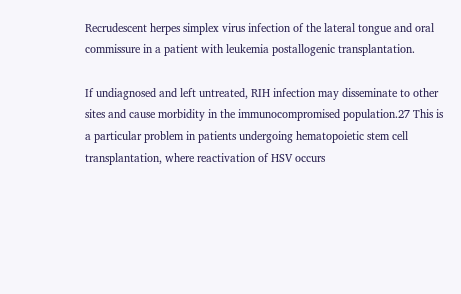Recrudescent herpes simplex virus infection of the lateral tongue and oral commissure in a patient with leukemia postallogenic transplantation.

If undiagnosed and left untreated, RIH infection may disseminate to other sites and cause morbidity in the immunocompromised population.27 This is a particular problem in patients undergoing hematopoietic stem cell transplantation, where reactivation of HSV occurs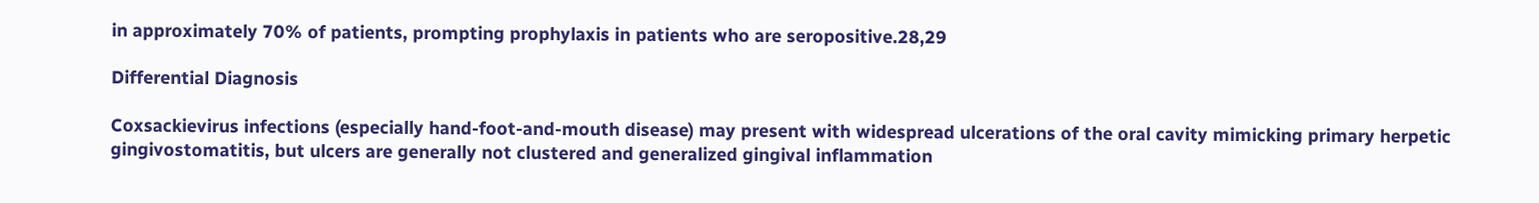in approximately 70% of patients, prompting prophylaxis in patients who are seropositive.28,29

Differential Diagnosis

Coxsackievirus infections (especially hand‐foot‐and‐mouth disease) may present with widespread ulcerations of the oral cavity mimicking primary herpetic gingivostomatitis, but ulcers are generally not clustered and generalized gingival inflammation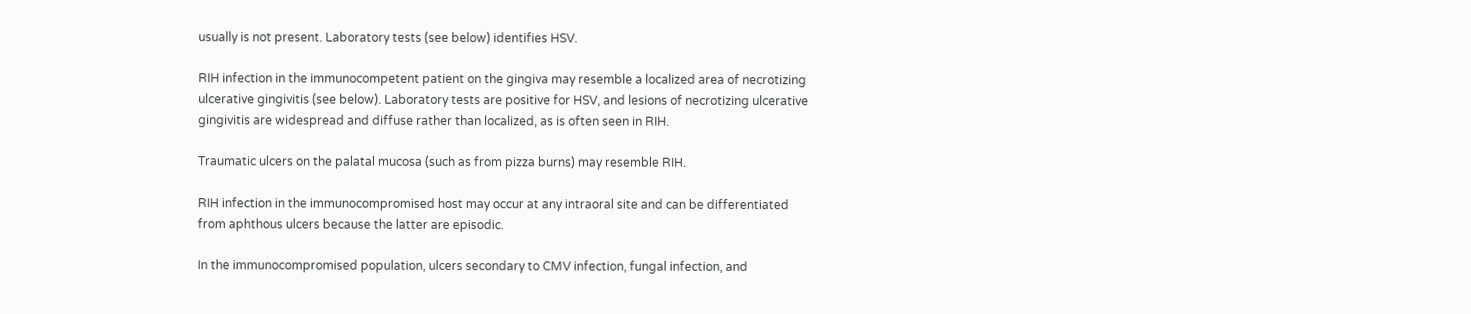usually is not present. Laboratory tests (see below) identifies HSV.

RIH infection in the immunocompetent patient on the gingiva may resemble a localized area of necrotizing ulcerative gingivitis (see below). Laboratory tests are positive for HSV, and lesions of necrotizing ulcerative gingivitis are widespread and diffuse rather than localized, as is often seen in RIH.

Traumatic ulcers on the palatal mucosa (such as from pizza burns) may resemble RIH.

RIH infection in the immunocompromised host may occur at any intraoral site and can be differentiated from aphthous ulcers because the latter are episodic.

In the immunocompromised population, ulcers secondary to CMV infection, fungal infection, and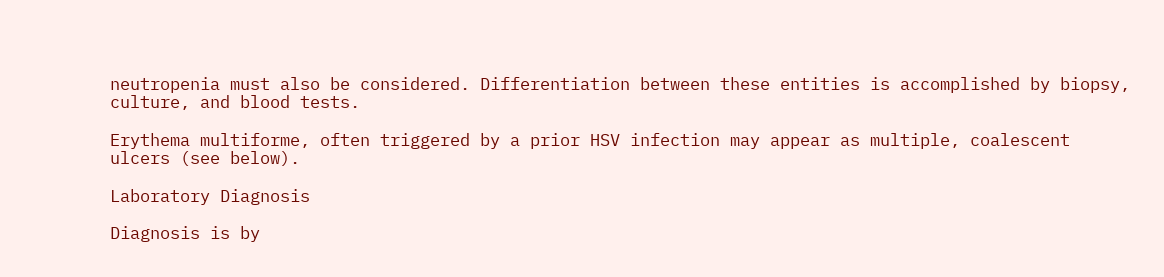neutropenia must also be considered. Differentiation between these entities is accomplished by biopsy, culture, and blood tests.

Erythema multiforme, often triggered by a prior HSV infection may appear as multiple, coalescent ulcers (see below).

Laboratory Diagnosis

Diagnosis is by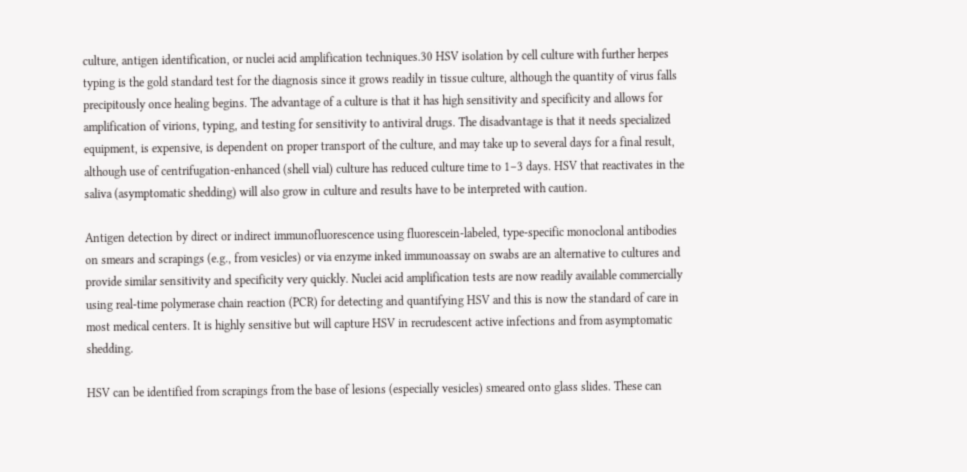culture, antigen identification, or nuclei acid amplification techniques.30 HSV isolation by cell culture with further herpes typing is the gold standard test for the diagnosis since it grows readily in tissue culture, although the quantity of virus falls precipitously once healing begins. The advantage of a culture is that it has high sensitivity and specificity and allows for amplification of virions, typing, and testing for sensitivity to antiviral drugs. The disadvantage is that it needs specialized equipment, is expensive, is dependent on proper transport of the culture, and may take up to several days for a final result, although use of centrifugation‐enhanced (shell vial) culture has reduced culture time to 1–3 days. HSV that reactivates in the saliva (asymptomatic shedding) will also grow in culture and results have to be interpreted with caution.

Antigen detection by direct or indirect immunofluorescence using fluorescein‐labeled, type‐specific monoclonal antibodies on smears and scrapings (e.g., from vesicles) or via enzyme inked immunoassay on swabs are an alternative to cultures and provide similar sensitivity and specificity very quickly. Nuclei acid amplification tests are now readily available commercially using real‐time polymerase chain reaction (PCR) for detecting and quantifying HSV and this is now the standard of care in most medical centers. It is highly sensitive but will capture HSV in recrudescent active infections and from asymptomatic shedding.

HSV can be identified from scrapings from the base of lesions (especially vesicles) smeared onto glass slides. These can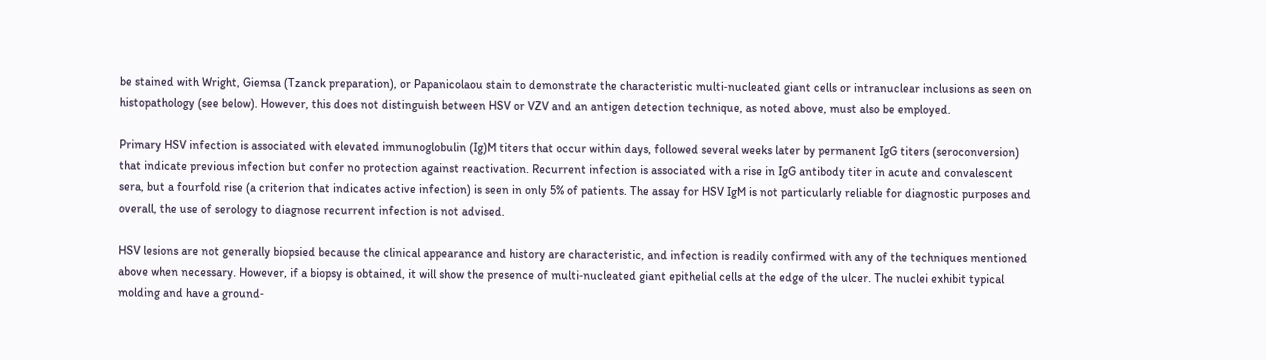be stained with Wright, Giemsa (Tzanck preparation), or Papanicolaou stain to demonstrate the characteristic multi‐nucleated giant cells or intranuclear inclusions as seen on histopathology (see below). However, this does not distinguish between HSV or VZV and an antigen detection technique, as noted above, must also be employed.

Primary HSV infection is associated with elevated immunoglobulin (Ig)M titers that occur within days, followed several weeks later by permanent IgG titers (seroconversion) that indicate previous infection but confer no protection against reactivation. Recurrent infection is associated with a rise in IgG antibody titer in acute and convalescent sera, but a fourfold rise (a criterion that indicates active infection) is seen in only 5% of patients. The assay for HSV IgM is not particularly reliable for diagnostic purposes and overall, the use of serology to diagnose recurrent infection is not advised.

HSV lesions are not generally biopsied because the clinical appearance and history are characteristic, and infection is readily confirmed with any of the techniques mentioned above when necessary. However, if a biopsy is obtained, it will show the presence of multi‐nucleated giant epithelial cells at the edge of the ulcer. The nuclei exhibit typical molding and have a ground‐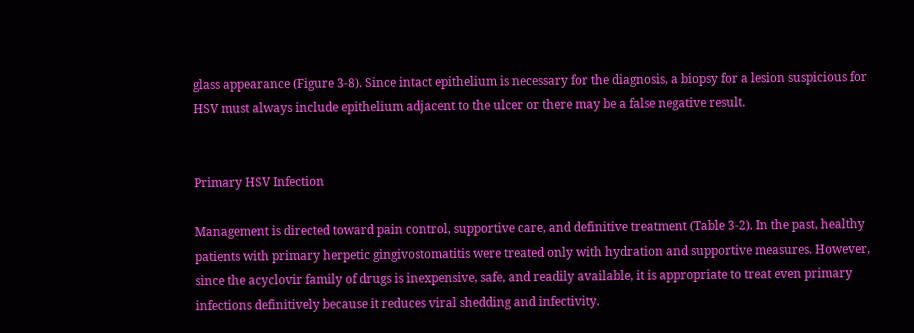glass appearance (Figure 3‐8). Since intact epithelium is necessary for the diagnosis, a biopsy for a lesion suspicious for HSV must always include epithelium adjacent to the ulcer or there may be a false negative result.


Primary HSV Infection

Management is directed toward pain control, supportive care, and definitive treatment (Table 3‐2). In the past, healthy patients with primary herpetic gingivostomatitis were treated only with hydration and supportive measures. However, since the acyclovir family of drugs is inexpensive, safe, and readily available, it is appropriate to treat even primary infections definitively because it reduces viral shedding and infectivity.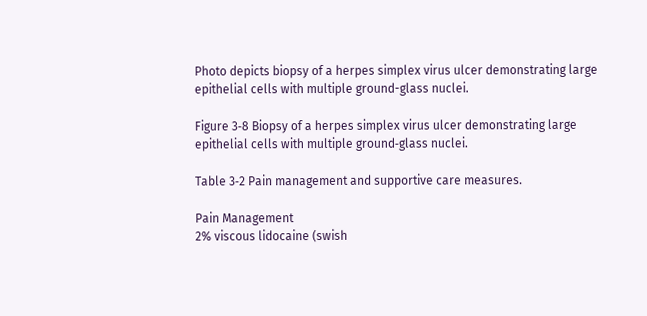Photo depicts biopsy of a herpes simplex virus ulcer demonstrating large epithelial cells with multiple ground-glass nuclei.

Figure 3‐8 Biopsy of a herpes simplex virus ulcer demonstrating large epithelial cells with multiple ground‐glass nuclei.

Table 3‐2 Pain management and supportive care measures.

Pain Management
2% viscous lidocaine (swish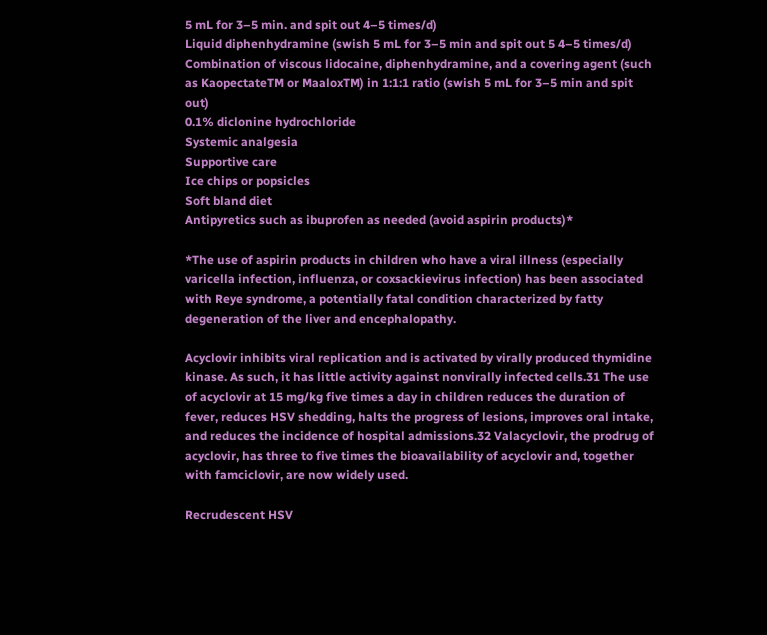5 mL for 3–5 min. and spit out 4–5 times/d)
Liquid diphenhydramine (swish 5 mL for 3–5 min and spit out 5 4–5 times/d)
Combination of viscous lidocaine, diphenhydramine, and a covering agent (such as KaopectateTM or MaaloxTM) in 1:1:1 ratio (swish 5 mL for 3–5 min and spit out)
0.1% diclonine hydrochloride
Systemic analgesia
Supportive care
Ice chips or popsicles
Soft bland diet
Antipyretics such as ibuprofen as needed (avoid aspirin products)*

*The use of aspirin products in children who have a viral illness (especially varicella infection, influenza, or coxsackievirus infection) has been associated with Reye syndrome, a potentially fatal condition characterized by fatty degeneration of the liver and encephalopathy.

Acyclovir inhibits viral replication and is activated by virally produced thymidine kinase. As such, it has little activity against nonvirally infected cells.31 The use of acyclovir at 15 mg/kg five times a day in children reduces the duration of fever, reduces HSV shedding, halts the progress of lesions, improves oral intake, and reduces the incidence of hospital admissions.32 Valacyclovir, the prodrug of acyclovir, has three to five times the bioavailability of acyclovir and, together with famciclovir, are now widely used.

Recrudescent HSV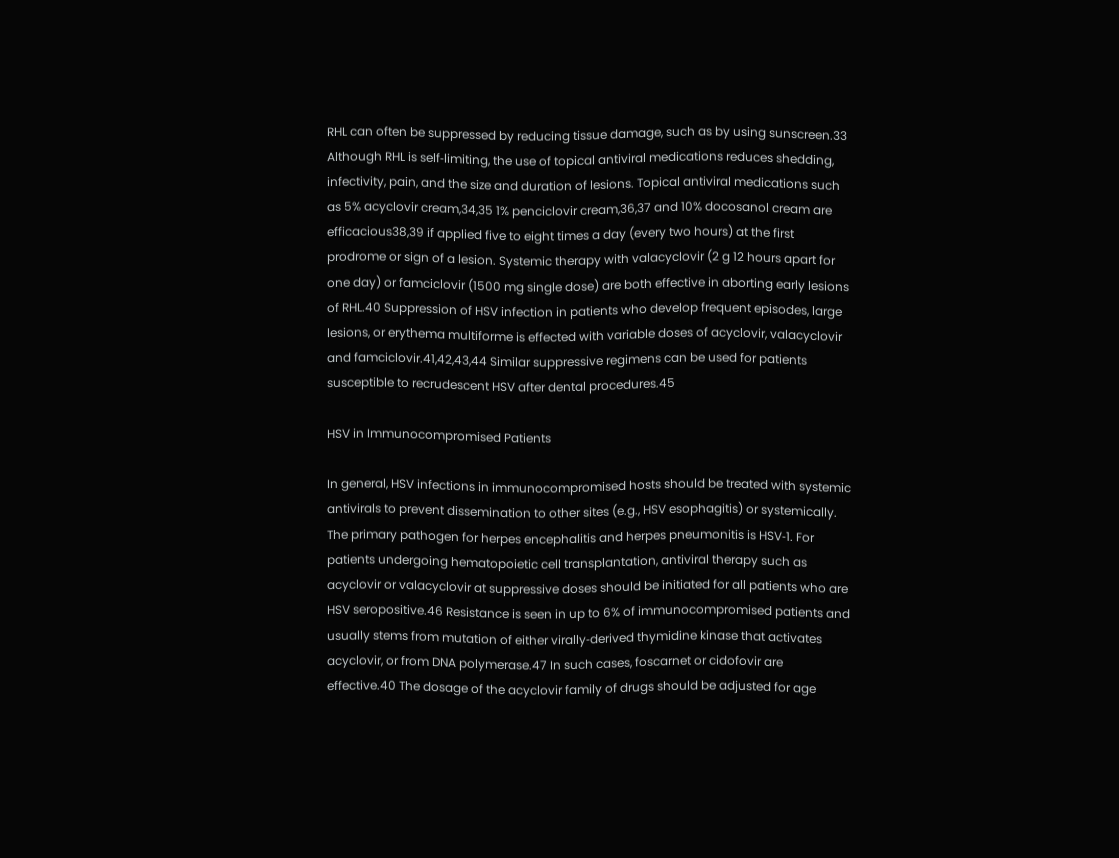RHL can often be suppressed by reducing tissue damage, such as by using sunscreen.33 Although RHL is self‐limiting, the use of topical antiviral medications reduces shedding, infectivity, pain, and the size and duration of lesions. Topical antiviral medications such as 5% acyclovir cream,34,35 1% penciclovir cream,36,37 and 10% docosanol cream are efficacious38,39 if applied five to eight times a day (every two hours) at the first prodrome or sign of a lesion. Systemic therapy with valacyclovir (2 g 12 hours apart for one day) or famciclovir (1500 mg single dose) are both effective in aborting early lesions of RHL.40 Suppression of HSV infection in patients who develop frequent episodes, large lesions, or erythema multiforme is effected with variable doses of acyclovir, valacyclovir and famciclovir.41,42,43,44 Similar suppressive regimens can be used for patients susceptible to recrudescent HSV after dental procedures.45

HSV in Immunocompromised Patients

In general, HSV infections in immunocompromised hosts should be treated with systemic antivirals to prevent dissemination to other sites (e.g., HSV esophagitis) or systemically. The primary pathogen for herpes encephalitis and herpes pneumonitis is HSV‐1. For patients undergoing hematopoietic cell transplantation, antiviral therapy such as acyclovir or valacyclovir at suppressive doses should be initiated for all patients who are HSV seropositive.46 Resistance is seen in up to 6% of immunocompromised patients and usually stems from mutation of either virally‐derived thymidine kinase that activates acyclovir, or from DNA polymerase.47 In such cases, foscarnet or cidofovir are effective.40 The dosage of the acyclovir family of drugs should be adjusted for age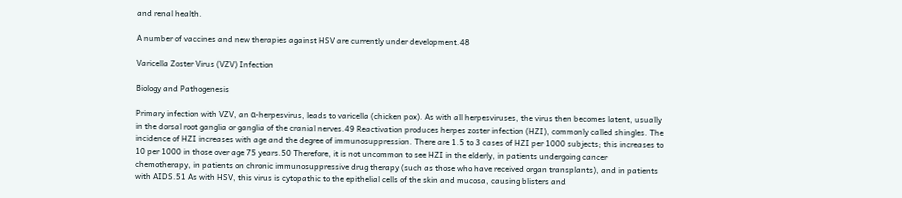and renal health.

A number of vaccines and new therapies against HSV are currently under development.48

Varicella Zoster Virus (VZV) Infection

Biology and Pathogenesis

Primary infection with VZV, an α‐herpesvirus, leads to varicella (chicken pox). As with all herpesviruses, the virus then becomes latent, usually in the dorsal root ganglia or ganglia of the cranial nerves.49 Reactivation produces herpes zoster infection (HZI), commonly called shingles. The incidence of HZI increases with age and the degree of immunosuppression. There are 1.5 to 3 cases of HZI per 1000 subjects; this increases to 10 per 1000 in those over age 75 years.50 Therefore, it is not uncommon to see HZI in the elderly, in patients undergoing cancer chemotherapy, in patients on chronic immunosuppressive drug therapy (such as those who have received organ transplants), and in patients with AIDS.51 As with HSV, this virus is cytopathic to the epithelial cells of the skin and mucosa, causing blisters and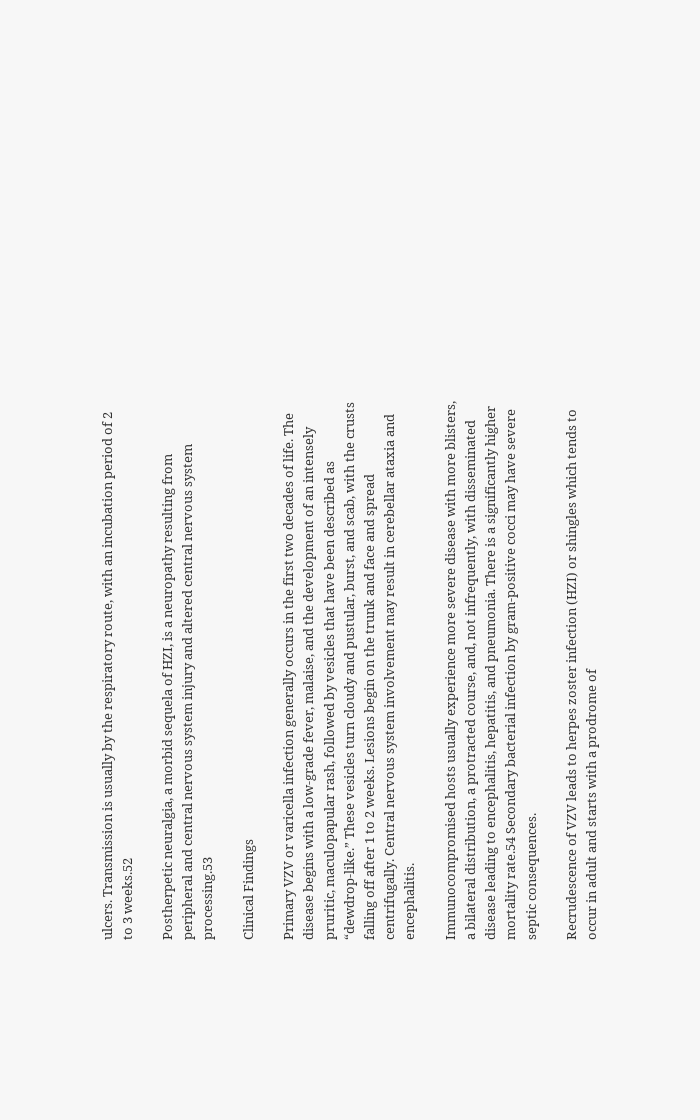ulcers. Transmission is usually by the respiratory route, with an incubation period of 2 to 3 weeks.52

Postherpetic neuralgia, a morbid sequela of HZI, is a neuropathy resulting from peripheral and central nervous system injury and altered central nervous system processing.53

Clinical Findings

Primary VZV or varicella infection generally occurs in the first two decades of life. The disease begins with a low‐grade fever, malaise, and the development of an intensely pruritic, maculopapular rash, followed by vesicles that have been described as “dewdrop‐like.” These vesicles turn cloudy and pustular, burst, and scab, with the crusts falling off after 1 to 2 weeks. Lesions begin on the trunk and face and spread centrifugally. Central nervous system involvement may result in cerebellar ataxia and encephalitis.

Immunocompromised hosts usually experience more severe disease with more blisters, a bilateral distribution, a protracted course, and, not infrequently, with disseminated disease leading to encephalitis, hepatitis, and pneumonia. There is a significantly higher mortality rate.54 Secondary bacterial infection by gram‐positive cocci may have severe septic consequences.

Recrudescence of VZV leads to herpes zoster infection (HZI) or shingles which tends to occur in adult and starts with a prodrome of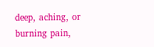deep, aching, or burning pain,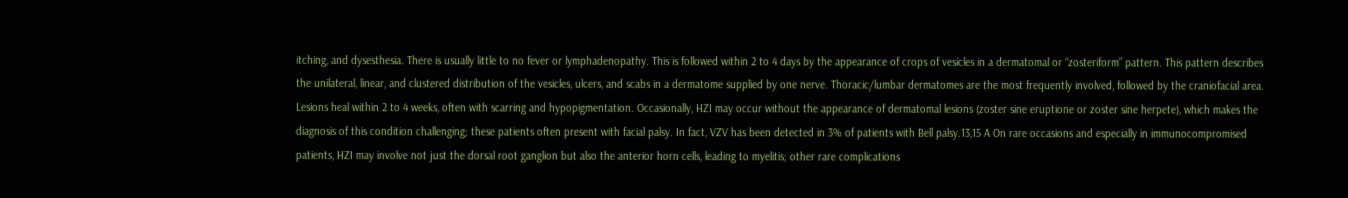itching, and dysesthesia. There is usually little to no fever or lymphadenopathy. This is followed within 2 to 4 days by the appearance of crops of vesicles in a dermatomal or “zosteriform” pattern. This pattern describes the unilateral, linear, and clustered distribution of the vesicles, ulcers, and scabs in a dermatome supplied by one nerve. Thoracic/lumbar dermatomes are the most frequently involved, followed by the craniofacial area. Lesions heal within 2 to 4 weeks, often with scarring and hypopigmentation. Occasionally, HZI may occur without the appearance of dermatomal lesions (zoster sine eruptione or zoster sine herpete), which makes the diagnosis of this condition challenging; these patients often present with facial palsy. In fact, VZV has been detected in 3% of patients with Bell palsy.13,15 A On rare occasions and especially in immunocompromised patients, HZI may involve not just the dorsal root ganglion but also the anterior horn cells, leading to myelitis; other rare complications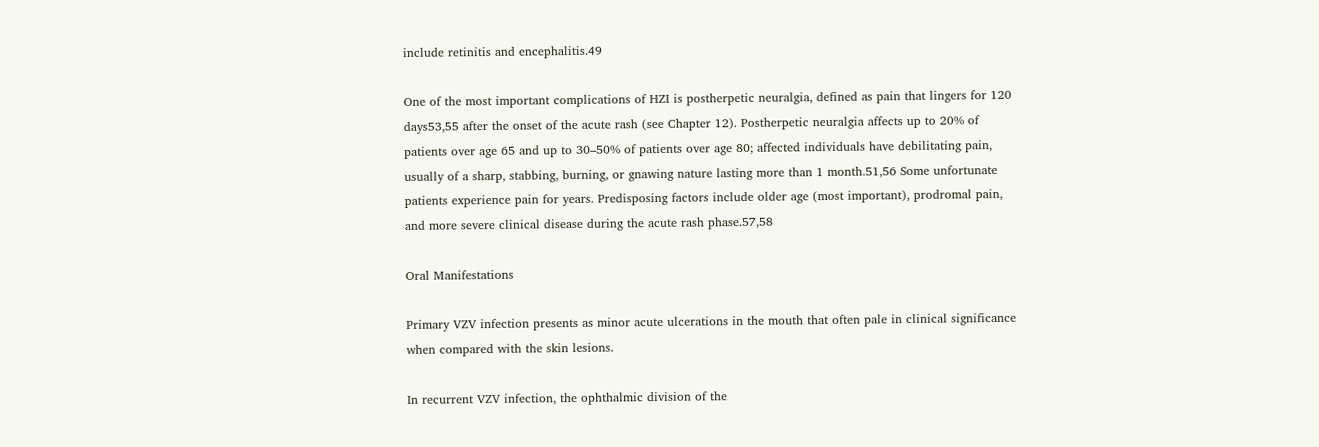include retinitis and encephalitis.49

One of the most important complications of HZI is postherpetic neuralgia, defined as pain that lingers for 120 days53,55 after the onset of the acute rash (see Chapter 12). Postherpetic neuralgia affects up to 20% of patients over age 65 and up to 30–50% of patients over age 80; affected individuals have debilitating pain, usually of a sharp, stabbing, burning, or gnawing nature lasting more than 1 month.51,56 Some unfortunate patients experience pain for years. Predisposing factors include older age (most important), prodromal pain, and more severe clinical disease during the acute rash phase.57,58

Oral Manifestations

Primary VZV infection presents as minor acute ulcerations in the mouth that often pale in clinical significance when compared with the skin lesions.

In recurrent VZV infection, the ophthalmic division of the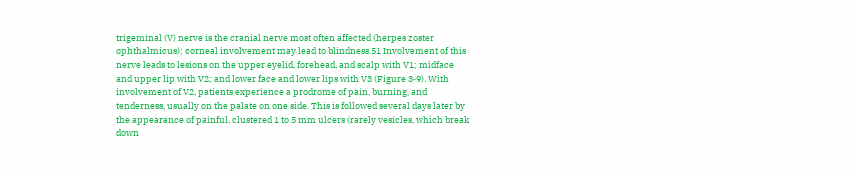trigeminal (V) nerve is the cranial nerve most often affected (herpes zoster ophthalmicus); corneal involvement may lead to blindness.51 Involvement of this nerve leads to lesions on the upper eyelid, forehead, and scalp with V1; midface and upper lip with V2; and lower face and lower lips with V3 (Figure 3‐9). With involvement of V2, patients experience a prodrome of pain, burning, and tenderness, usually on the palate on one side. This is followed several days later by the appearance of painful, clustered 1 to 5 mm ulcers (rarely vesicles, which break down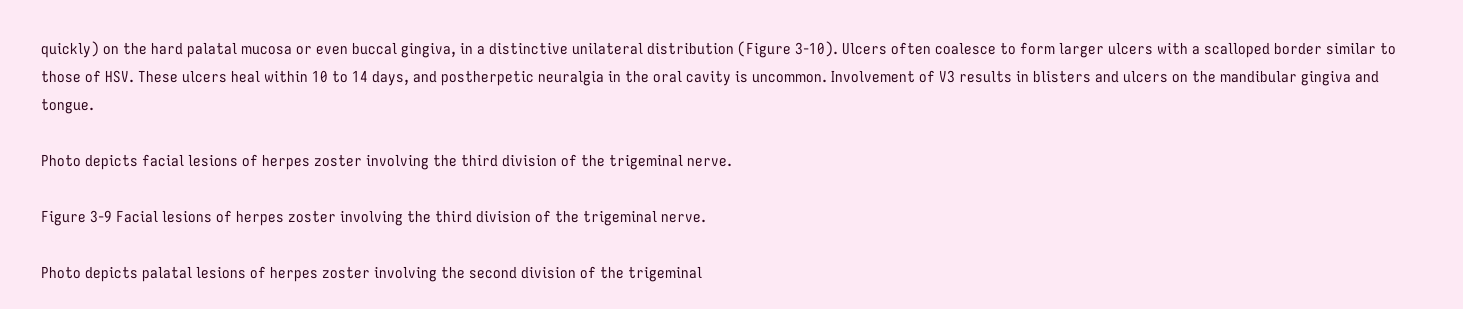quickly) on the hard palatal mucosa or even buccal gingiva, in a distinctive unilateral distribution (Figure 3‐10). Ulcers often coalesce to form larger ulcers with a scalloped border similar to those of HSV. These ulcers heal within 10 to 14 days, and postherpetic neuralgia in the oral cavity is uncommon. Involvement of V3 results in blisters and ulcers on the mandibular gingiva and tongue.

Photo depicts facial lesions of herpes zoster involving the third division of the trigeminal nerve.

Figure 3‐9 Facial lesions of herpes zoster involving the third division of the trigeminal nerve.

Photo depicts palatal lesions of herpes zoster involving the second division of the trigeminal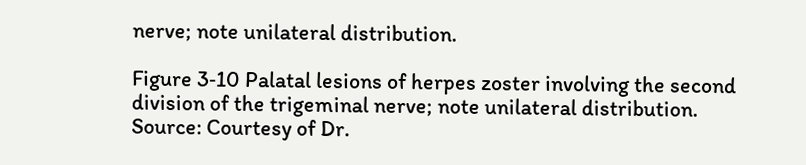nerve; note unilateral distribution.

Figure 3‐10 Palatal lesions of herpes zoster involving the second division of the trigeminal nerve; note unilateral distribution. Source: Courtesy of Dr.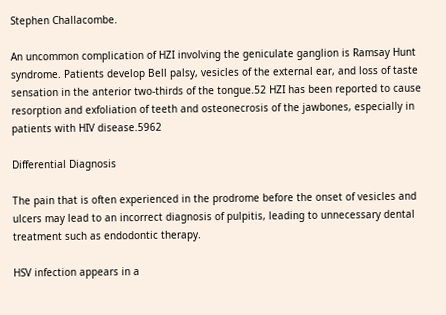Stephen Challacombe.

An uncommon complication of HZI involving the geniculate ganglion is Ramsay Hunt syndrome. Patients develop Bell palsy, vesicles of the external ear, and loss of taste sensation in the anterior two‐thirds of the tongue.52 HZI has been reported to cause resorption and exfoliation of teeth and osteonecrosis of the jawbones, especially in patients with HIV disease.5962

Differential Diagnosis

The pain that is often experienced in the prodrome before the onset of vesicles and ulcers may lead to an incorrect diagnosis of pulpitis, leading to unnecessary dental treatment such as endodontic therapy.

HSV infection appears in a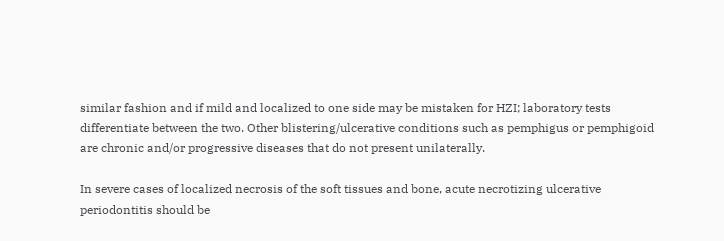similar fashion and if mild and localized to one side may be mistaken for HZI; laboratory tests differentiate between the two. Other blistering/ulcerative conditions such as pemphigus or pemphigoid are chronic and/or progressive diseases that do not present unilaterally.

In severe cases of localized necrosis of the soft tissues and bone, acute necrotizing ulcerative periodontitis should be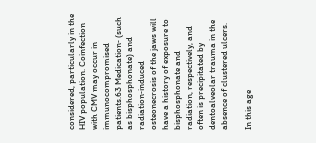considered, particularly in the HIV population. Coinfection with CMV may occur in immunocompromised patients.63 Medication‐ (such as bisphosphonate) and radiation‐induced osteonecrosis of the jaws will have a history of exposure to bisphosphonate and radiation, respectively, and often is precipitated by dentoalveolar trauma in the absence of clustered ulcers.

In this age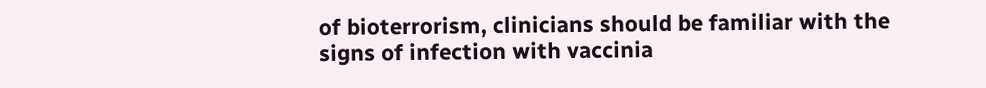of bioterrorism, clinicians should be familiar with the signs of infection with vaccinia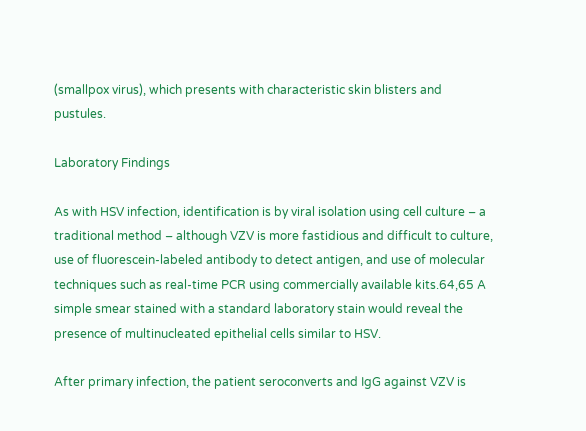(smallpox virus), which presents with characteristic skin blisters and pustules.

Laboratory Findings

As with HSV infection, identification is by viral isolation using cell culture – a traditional method – although VZV is more fastidious and difficult to culture, use of fluorescein‐labeled antibody to detect antigen, and use of molecular techniques such as real‐time PCR using commercially available kits.64,65 A simple smear stained with a standard laboratory stain would reveal the presence of multinucleated epithelial cells similar to HSV.

After primary infection, the patient seroconverts and IgG against VZV is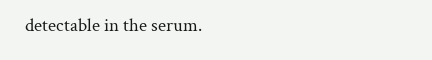detectable in the serum.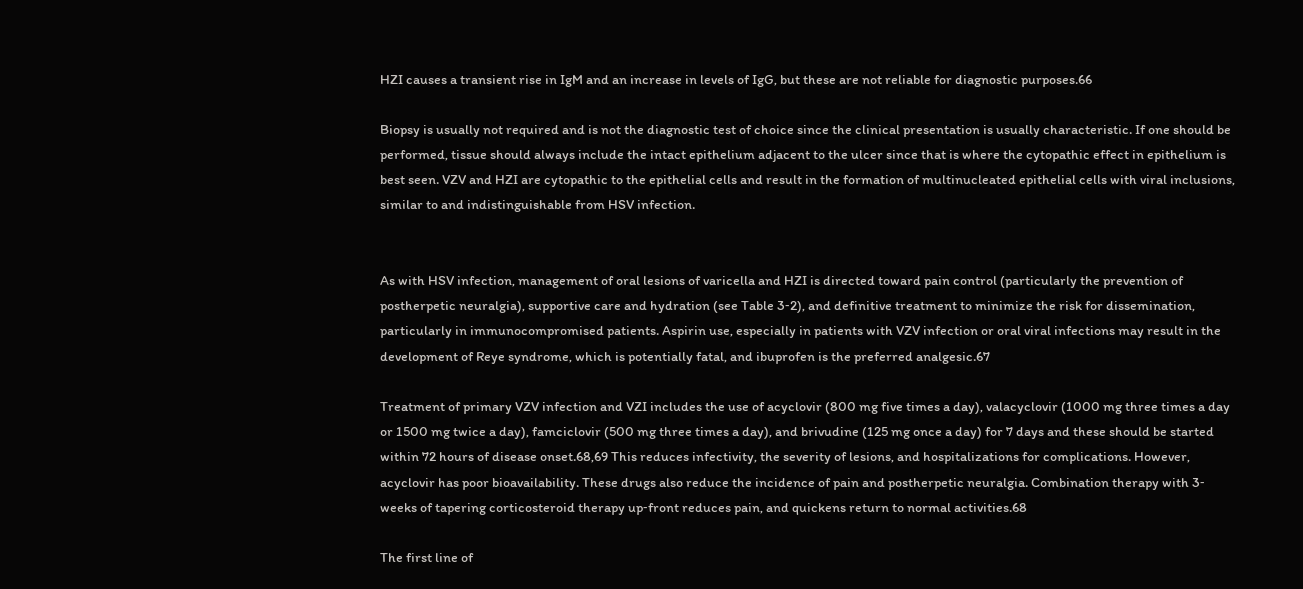HZI causes a transient rise in IgM and an increase in levels of IgG, but these are not reliable for diagnostic purposes.66

Biopsy is usually not required and is not the diagnostic test of choice since the clinical presentation is usually characteristic. If one should be performed, tissue should always include the intact epithelium adjacent to the ulcer since that is where the cytopathic effect in epithelium is best seen. VZV and HZI are cytopathic to the epithelial cells and result in the formation of multinucleated epithelial cells with viral inclusions, similar to and indistinguishable from HSV infection.


As with HSV infection, management of oral lesions of varicella and HZI is directed toward pain control (particularly the prevention of postherpetic neuralgia), supportive care and hydration (see Table 3‐2), and definitive treatment to minimize the risk for dissemination, particularly in immunocompromised patients. Aspirin use, especially in patients with VZV infection or oral viral infections may result in the development of Reye syndrome, which is potentially fatal, and ibuprofen is the preferred analgesic.67

Treatment of primary VZV infection and VZI includes the use of acyclovir (800 mg five times a day), valacyclovir (1000 mg three times a day or 1500 mg twice a day), famciclovir (500 mg three times a day), and brivudine (125 mg once a day) for 7 days and these should be started within 72 hours of disease onset.68,69 This reduces infectivity, the severity of lesions, and hospitalizations for complications. However, acyclovir has poor bioavailability. These drugs also reduce the incidence of pain and postherpetic neuralgia. Combination therapy with 3‐weeks of tapering corticosteroid therapy up‐front reduces pain, and quickens return to normal activities.68

The first line of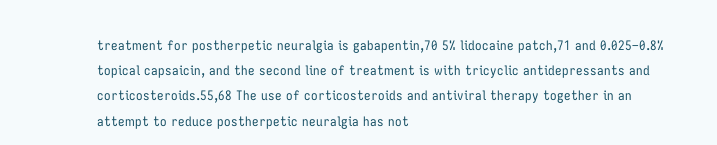treatment for postherpetic neuralgia is gabapentin,70 5% lidocaine patch,71 and 0.025–0.8% topical capsaicin, and the second line of treatment is with tricyclic antidepressants and corticosteroids.55,68 The use of corticosteroids and antiviral therapy together in an attempt to reduce postherpetic neuralgia has not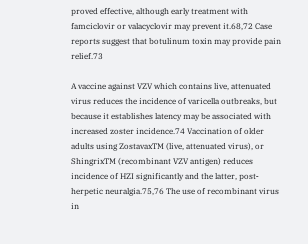proved effective, although early treatment with famciclovir or valacyclovir may prevent it.68,72 Case reports suggest that botulinum toxin may provide pain relief.73

A vaccine against VZV which contains live, attenuated virus reduces the incidence of varicella outbreaks, but because it establishes latency may be associated with increased zoster incidence.74 Vaccination of older adults using ZostavaxTM (live, attenuated virus), or ShingrixTM (recombinant VZV antigen) reduces incidence of HZI significantly and the latter, post‐herpetic neuralgia.75,76 The use of recombinant virus in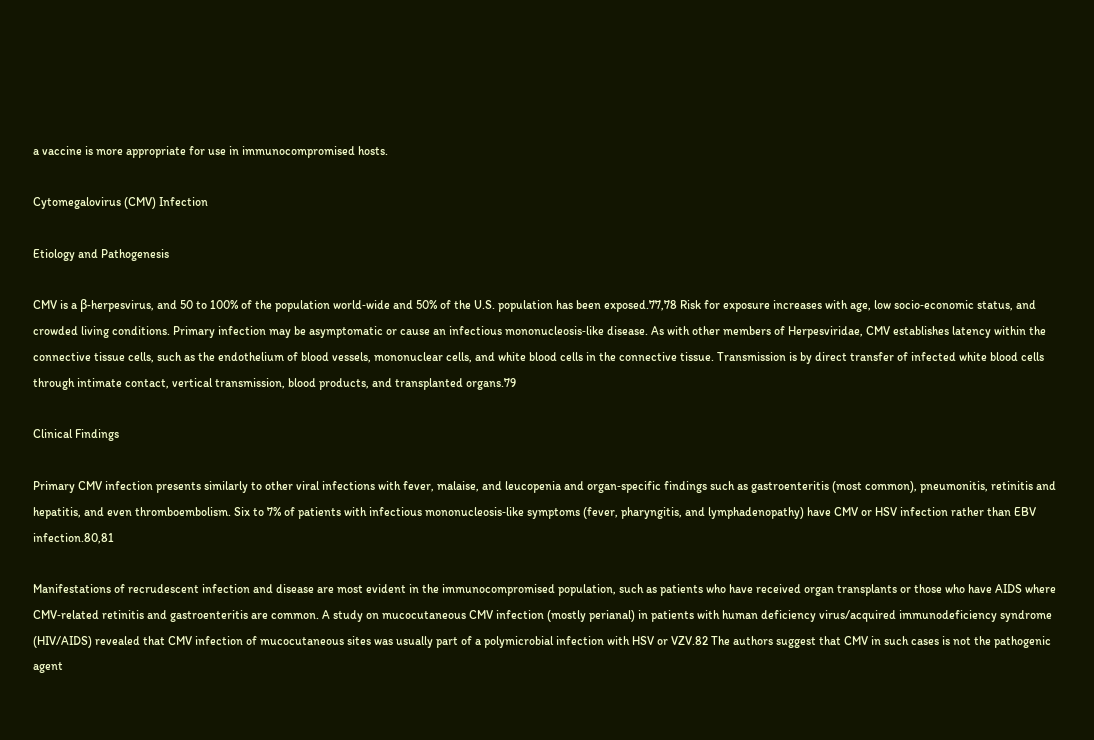a vaccine is more appropriate for use in immunocompromised hosts.

Cytomegalovirus (CMV) Infection

Etiology and Pathogenesis

CMV is a β‐herpesvirus, and 50 to 100% of the population world‐wide and 50% of the U.S. population has been exposed.77,78 Risk for exposure increases with age, low socio‐economic status, and crowded living conditions. Primary infection may be asymptomatic or cause an infectious mononucleosis‐like disease. As with other members of Herpesviridae, CMV establishes latency within the connective tissue cells, such as the endothelium of blood vessels, mononuclear cells, and white blood cells in the connective tissue. Transmission is by direct transfer of infected white blood cells through intimate contact, vertical transmission, blood products, and transplanted organs.79

Clinical Findings

Primary CMV infection presents similarly to other viral infections with fever, malaise, and leucopenia and organ‐specific findings such as gastroenteritis (most common), pneumonitis, retinitis and hepatitis, and even thromboembolism. Six to 7% of patients with infectious mononucleosis‐like symptoms (fever, pharyngitis, and lymphadenopathy) have CMV or HSV infection rather than EBV infection.80,81

Manifestations of recrudescent infection and disease are most evident in the immunocompromised population, such as patients who have received organ transplants or those who have AIDS where CMV‐related retinitis and gastroenteritis are common. A study on mucocutaneous CMV infection (mostly perianal) in patients with human deficiency virus/acquired immunodeficiency syndrome (HIV/AIDS) revealed that CMV infection of mucocutaneous sites was usually part of a polymicrobial infection with HSV or VZV.82 The authors suggest that CMV in such cases is not the pathogenic agent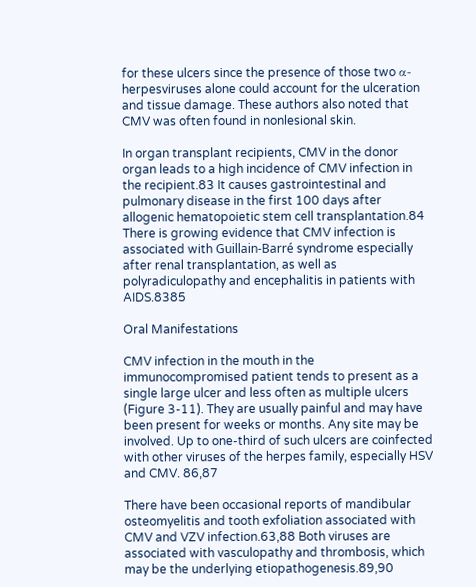for these ulcers since the presence of those two α‐herpesviruses alone could account for the ulceration and tissue damage. These authors also noted that CMV was often found in nonlesional skin.

In organ transplant recipients, CMV in the donor organ leads to a high incidence of CMV infection in the recipient.83 It causes gastrointestinal and pulmonary disease in the first 100 days after allogenic hematopoietic stem cell transplantation.84 There is growing evidence that CMV infection is associated with Guillain‐Barré syndrome especially after renal transplantation, as well as polyradiculopathy and encephalitis in patients with AIDS.8385

Oral Manifestations

CMV infection in the mouth in the immunocompromised patient tends to present as a single large ulcer and less often as multiple ulcers (Figure 3‐11). They are usually painful and may have been present for weeks or months. Any site may be involved. Up to one‐third of such ulcers are coinfected with other viruses of the herpes family, especially HSV and CMV. 86,87

There have been occasional reports of mandibular osteomyelitis and tooth exfoliation associated with CMV and VZV infection.63,88 Both viruses are associated with vasculopathy and thrombosis, which may be the underlying etiopathogenesis.89,90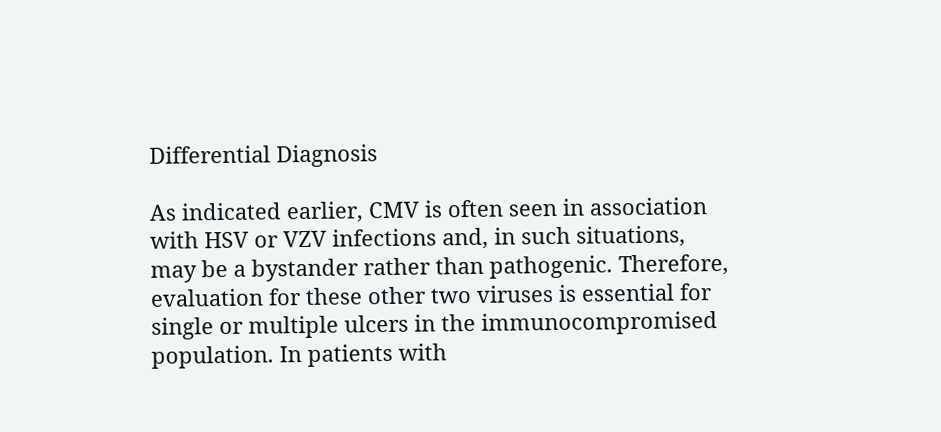Differential Diagnosis

As indicated earlier, CMV is often seen in association with HSV or VZV infections and, in such situations, may be a bystander rather than pathogenic. Therefore, evaluation for these other two viruses is essential for single or multiple ulcers in the immunocompromised population. In patients with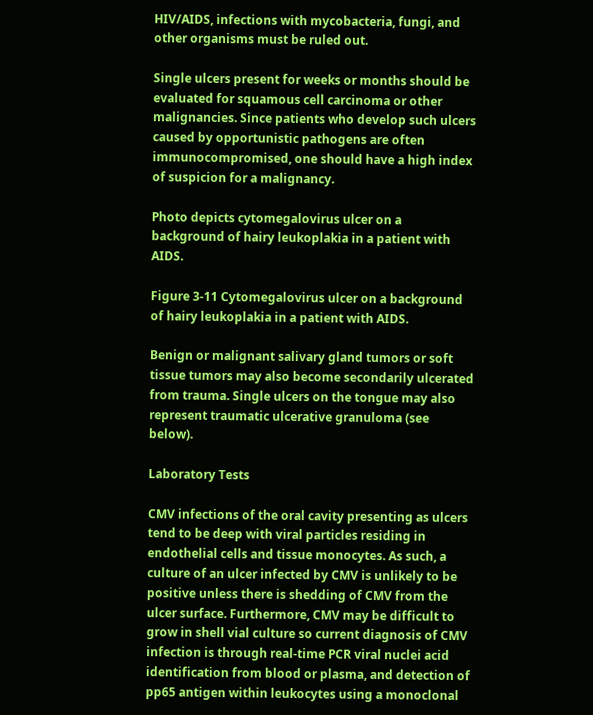HIV/AIDS, infections with mycobacteria, fungi, and other organisms must be ruled out.

Single ulcers present for weeks or months should be evaluated for squamous cell carcinoma or other malignancies. Since patients who develop such ulcers caused by opportunistic pathogens are often immunocompromised, one should have a high index of suspicion for a malignancy.

Photo depicts cytomegalovirus ulcer on a background of hairy leukoplakia in a patient with AIDS.

Figure 3‐11 Cytomegalovirus ulcer on a background of hairy leukoplakia in a patient with AIDS.

Benign or malignant salivary gland tumors or soft tissue tumors may also become secondarily ulcerated from trauma. Single ulcers on the tongue may also represent traumatic ulcerative granuloma (see below).

Laboratory Tests

CMV infections of the oral cavity presenting as ulcers tend to be deep with viral particles residing in endothelial cells and tissue monocytes. As such, a culture of an ulcer infected by CMV is unlikely to be positive unless there is shedding of CMV from the ulcer surface. Furthermore, CMV may be difficult to grow in shell vial culture so current diagnosis of CMV infection is through real‐time PCR viral nuclei acid identification from blood or plasma, and detection of pp65 antigen within leukocytes using a monoclonal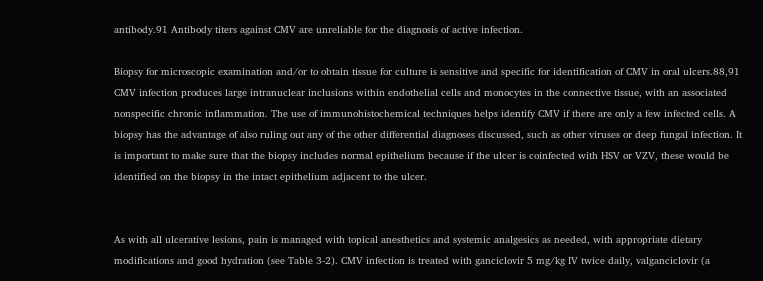antibody.91 Antibody titers against CMV are unreliable for the diagnosis of active infection.

Biopsy for microscopic examination and/or to obtain tissue for culture is sensitive and specific for identification of CMV in oral ulcers.88,91 CMV infection produces large intranuclear inclusions within endothelial cells and monocytes in the connective tissue, with an associated nonspecific chronic inflammation. The use of immunohistochemical techniques helps identify CMV if there are only a few infected cells. A biopsy has the advantage of also ruling out any of the other differential diagnoses discussed, such as other viruses or deep fungal infection. It is important to make sure that the biopsy includes normal epithelium because if the ulcer is coinfected with HSV or VZV, these would be identified on the biopsy in the intact epithelium adjacent to the ulcer.


As with all ulcerative lesions, pain is managed with topical anesthetics and systemic analgesics as needed, with appropriate dietary modifications and good hydration (see Table 3‐2). CMV infection is treated with ganciclovir 5 mg/kg IV twice daily, valganciclovir (a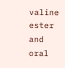valine ester and oral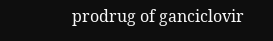prodrug of ganciclovir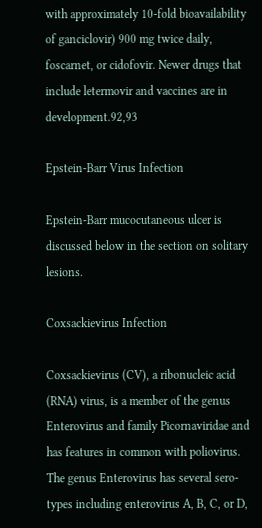with approximately 10‐fold bioavailability of ganciclovir) 900 mg twice daily, foscarnet, or cidofovir. Newer drugs that include letermovir and vaccines are in development.92,93

Epstein‐Barr Virus Infection

Epstein‐Barr mucocutaneous ulcer is discussed below in the section on solitary lesions.

Coxsackievirus Infection

Coxsackievirus (CV), a ribonucleic acid (RNA) virus, is a member of the genus Enterovirus and family Picornaviridae and has features in common with poliovirus. The genus Enterovirus has several sero‐types including enterovirus A, B, C, or D,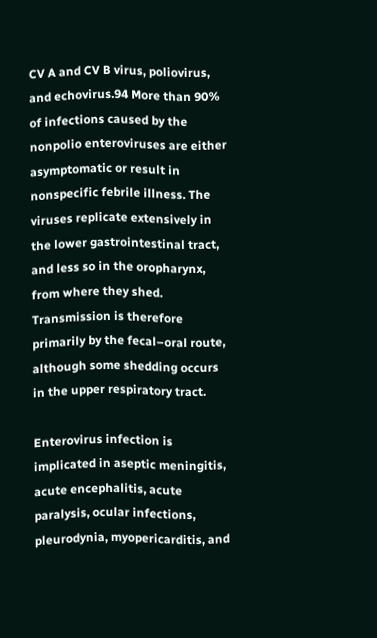CV A and CV B virus, poliovirus, and echovirus.94 More than 90% of infections caused by the nonpolio enteroviruses are either asymptomatic or result in nonspecific febrile illness. The viruses replicate extensively in the lower gastrointestinal tract, and less so in the oropharynx, from where they shed. Transmission is therefore primarily by the fecal–oral route, although some shedding occurs in the upper respiratory tract.

Enterovirus infection is implicated in aseptic meningitis, acute encephalitis, acute paralysis, ocular infections, pleurodynia, myopericarditis, and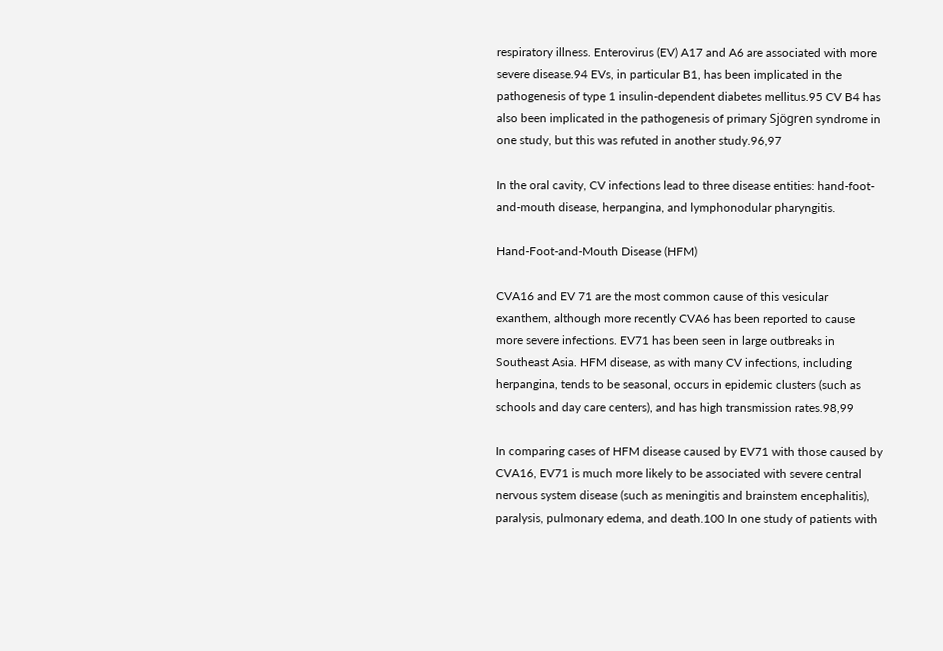respiratory illness. Enterovirus (EV) A17 and A6 are associated with more severe disease.94 EVs, in particular B1, has been implicated in the pathogenesis of type 1 insulin‐dependent diabetes mellitus.95 CV B4 has also been implicated in the pathogenesis of primary Sjögren syndrome in one study, but this was refuted in another study.96,97

In the oral cavity, CV infections lead to three disease entities: hand‐foot‐and‐mouth disease, herpangina, and lymphonodular pharyngitis.

Hand‐Foot‐and‐Mouth Disease (HFM)

CVA16 and EV 71 are the most common cause of this vesicular exanthem, although more recently CVA6 has been reported to cause more severe infections. EV71 has been seen in large outbreaks in Southeast Asia. HFM disease, as with many CV infections, including herpangina, tends to be seasonal, occurs in epidemic clusters (such as schools and day care centers), and has high transmission rates.98,99

In comparing cases of HFM disease caused by EV71 with those caused by CVA16, EV71 is much more likely to be associated with severe central nervous system disease (such as meningitis and brainstem encephalitis), paralysis, pulmonary edema, and death.100 In one study of patients with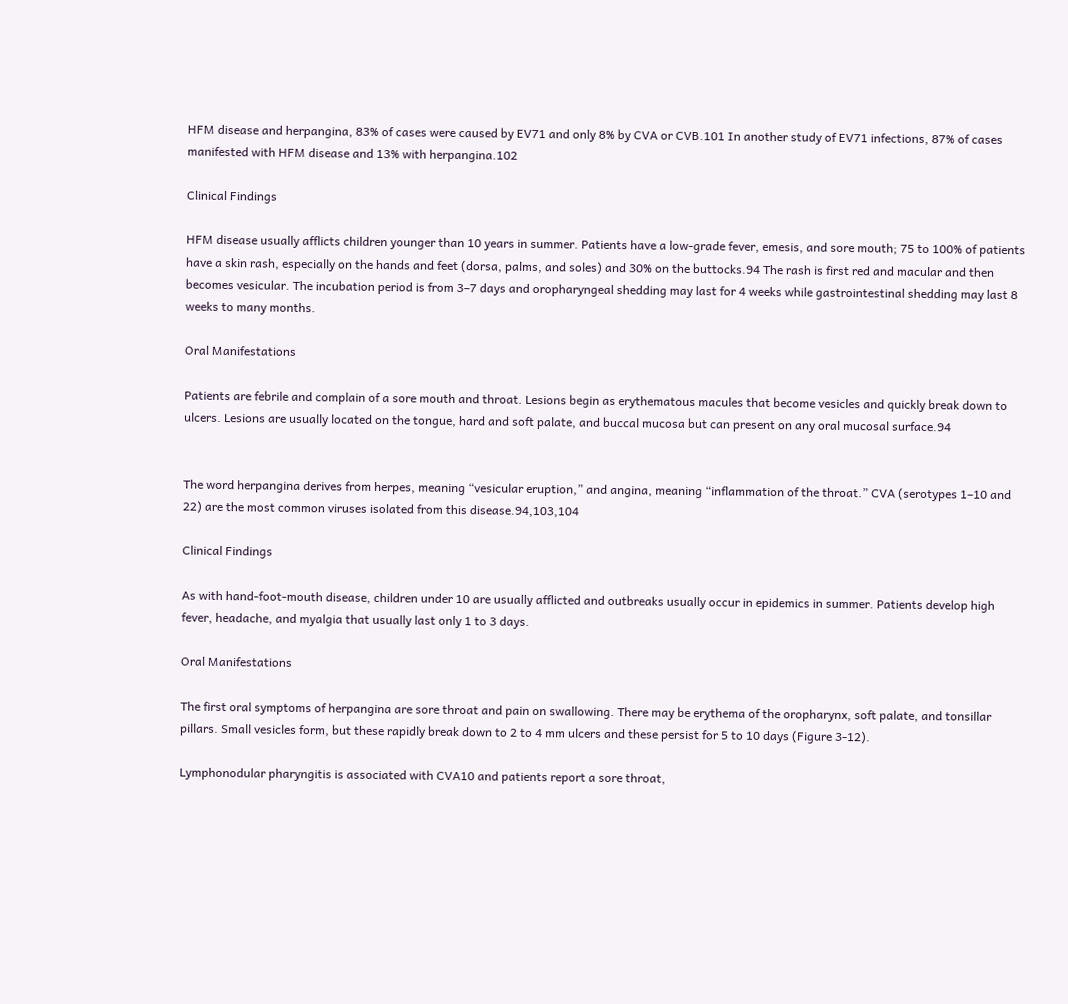HFM disease and herpangina, 83% of cases were caused by EV71 and only 8% by CVA or CVB.101 In another study of EV71 infections, 87% of cases manifested with HFM disease and 13% with herpangina.102

Clinical Findings

HFM disease usually afflicts children younger than 10 years in summer. Patients have a low‐grade fever, emesis, and sore mouth; 75 to 100% of patients have a skin rash, especially on the hands and feet (dorsa, palms, and soles) and 30% on the buttocks.94 The rash is first red and macular and then becomes vesicular. The incubation period is from 3–7 days and oropharyngeal shedding may last for 4 weeks while gastrointestinal shedding may last 8 weeks to many months.

Oral Manifestations

Patients are febrile and complain of a sore mouth and throat. Lesions begin as erythematous macules that become vesicles and quickly break down to ulcers. Lesions are usually located on the tongue, hard and soft palate, and buccal mucosa but can present on any oral mucosal surface.94


The word herpangina derives from herpes, meaning “vesicular eruption,” and angina, meaning “inflammation of the throat.” CVA (serotypes 1–10 and 22) are the most common viruses isolated from this disease.94,103,104

Clinical Findings

As with hand‐foot‐mouth disease, children under 10 are usually afflicted and outbreaks usually occur in epidemics in summer. Patients develop high fever, headache, and myalgia that usually last only 1 to 3 days.

Oral Manifestations

The first oral symptoms of herpangina are sore throat and pain on swallowing. There may be erythema of the oropharynx, soft palate, and tonsillar pillars. Small vesicles form, but these rapidly break down to 2 to 4 mm ulcers and these persist for 5 to 10 days (Figure 3‐12).

Lymphonodular pharyngitis is associated with CVA10 and patients report a sore throat,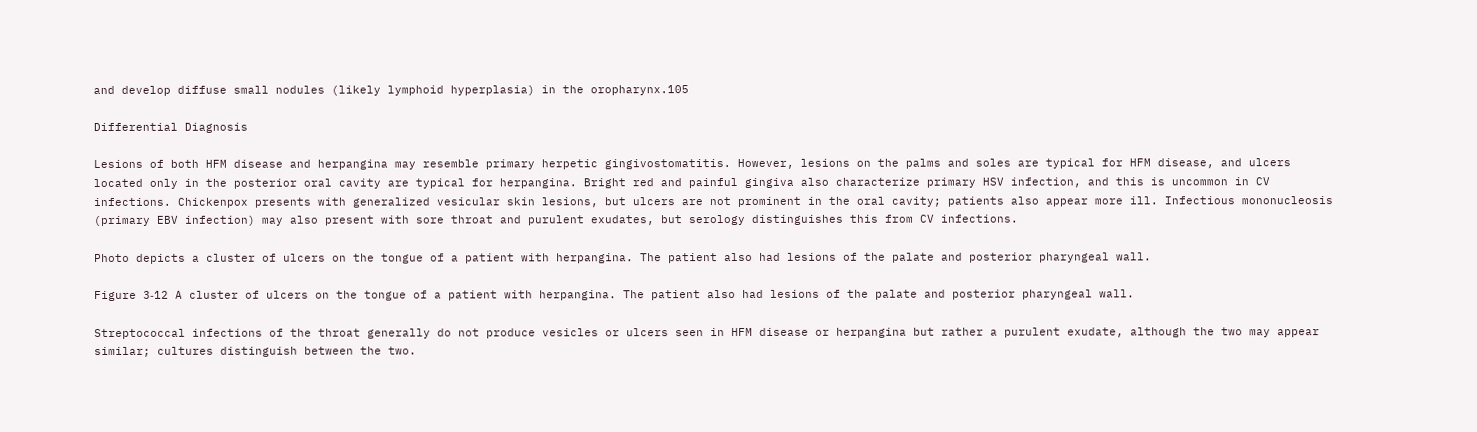and develop diffuse small nodules (likely lymphoid hyperplasia) in the oropharynx.105

Differential Diagnosis

Lesions of both HFM disease and herpangina may resemble primary herpetic gingivostomatitis. However, lesions on the palms and soles are typical for HFM disease, and ulcers located only in the posterior oral cavity are typical for herpangina. Bright red and painful gingiva also characterize primary HSV infection, and this is uncommon in CV infections. Chickenpox presents with generalized vesicular skin lesions, but ulcers are not prominent in the oral cavity; patients also appear more ill. Infectious mononucleosis (primary EBV infection) may also present with sore throat and purulent exudates, but serology distinguishes this from CV infections.

Photo depicts a cluster of ulcers on the tongue of a patient with herpangina. The patient also had lesions of the palate and posterior pharyngeal wall.

Figure 3‐12 A cluster of ulcers on the tongue of a patient with herpangina. The patient also had lesions of the palate and posterior pharyngeal wall.

Streptococcal infections of the throat generally do not produce vesicles or ulcers seen in HFM disease or herpangina but rather a purulent exudate, although the two may appear similar; cultures distinguish between the two.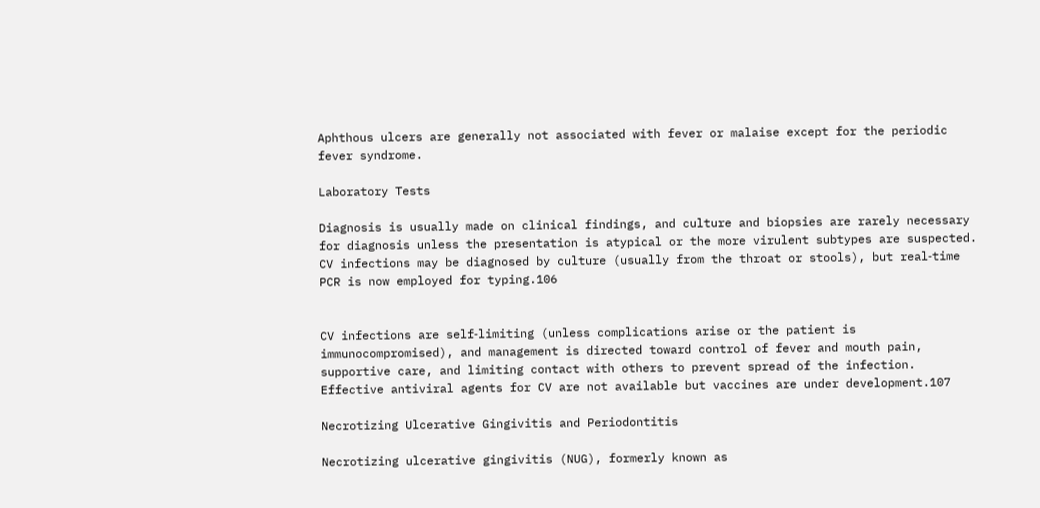Aphthous ulcers are generally not associated with fever or malaise except for the periodic fever syndrome.

Laboratory Tests

Diagnosis is usually made on clinical findings, and culture and biopsies are rarely necessary for diagnosis unless the presentation is atypical or the more virulent subtypes are suspected. CV infections may be diagnosed by culture (usually from the throat or stools), but real‐time PCR is now employed for typing.106


CV infections are self‐limiting (unless complications arise or the patient is immunocompromised), and management is directed toward control of fever and mouth pain, supportive care, and limiting contact with others to prevent spread of the infection. Effective antiviral agents for CV are not available but vaccines are under development.107

Necrotizing Ulcerative Gingivitis and Periodontitis

Necrotizing ulcerative gingivitis (NUG), formerly known as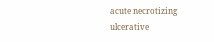acute necrotizing ulcerative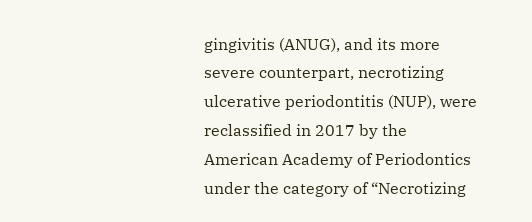gingivitis (ANUG), and its more severe counterpart, necrotizing ulcerative periodontitis (NUP), were reclassified in 2017 by the American Academy of Periodontics under the category of “Necrotizing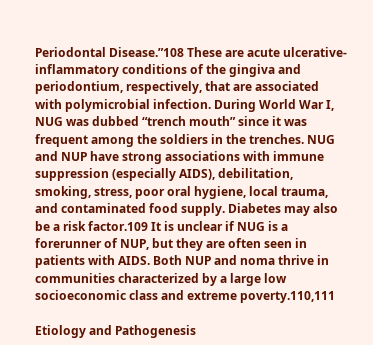Periodontal Disease.”108 These are acute ulcerative‐inflammatory conditions of the gingiva and periodontium, respectively, that are associated with polymicrobial infection. During World War I, NUG was dubbed “trench mouth” since it was frequent among the soldiers in the trenches. NUG and NUP have strong associations with immune suppression (especially AIDS), debilitation, smoking, stress, poor oral hygiene, local trauma, and contaminated food supply. Diabetes may also be a risk factor.109 It is unclear if NUG is a forerunner of NUP, but they are often seen in patients with AIDS. Both NUP and noma thrive in communities characterized by a large low socioeconomic class and extreme poverty.110,111

Etiology and Pathogenesis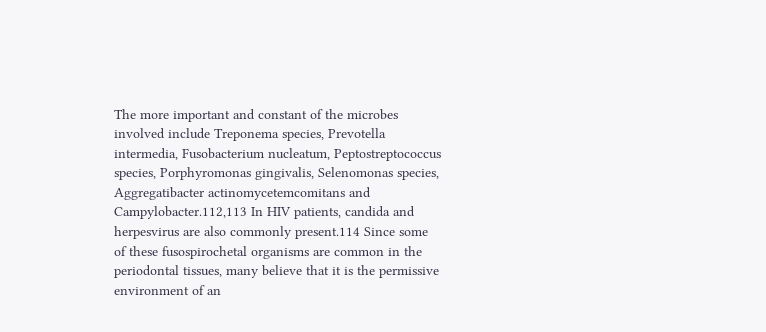The more important and constant of the microbes involved include Treponema species, Prevotella intermedia, Fusobacterium nucleatum, Peptostreptococcus species, Porphyromonas gingivalis, Selenomonas species, Aggregatibacter actinomycetemcomitans and Campylobacter.112,113 In HIV patients, candida and herpesvirus are also commonly present.114 Since some of these fusospirochetal organisms are common in the periodontal tissues, many believe that it is the permissive environment of an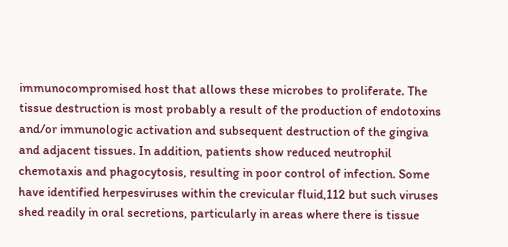immunocompromised host that allows these microbes to proliferate. The tissue destruction is most probably a result of the production of endotoxins and/or immunologic activation and subsequent destruction of the gingiva and adjacent tissues. In addition, patients show reduced neutrophil chemotaxis and phagocytosis, resulting in poor control of infection. Some have identified herpesviruses within the crevicular fluid,112 but such viruses shed readily in oral secretions, particularly in areas where there is tissue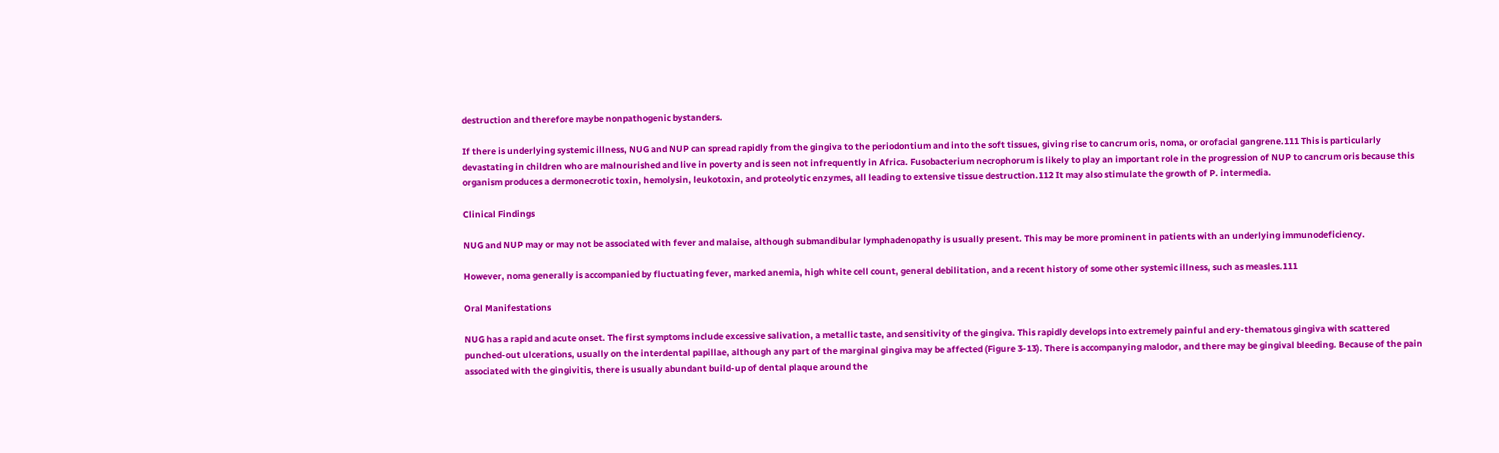destruction and therefore maybe nonpathogenic bystanders.

If there is underlying systemic illness, NUG and NUP can spread rapidly from the gingiva to the periodontium and into the soft tissues, giving rise to cancrum oris, noma, or orofacial gangrene.111 This is particularly devastating in children who are malnourished and live in poverty and is seen not infrequently in Africa. Fusobacterium necrophorum is likely to play an important role in the progression of NUP to cancrum oris because this organism produces a dermonecrotic toxin, hemolysin, leukotoxin, and proteolytic enzymes, all leading to extensive tissue destruction.112 It may also stimulate the growth of P. intermedia.

Clinical Findings

NUG and NUP may or may not be associated with fever and malaise, although submandibular lymphadenopathy is usually present. This may be more prominent in patients with an underlying immunodeficiency.

However, noma generally is accompanied by fluctuating fever, marked anemia, high white cell count, general debilitation, and a recent history of some other systemic illness, such as measles.111

Oral Manifestations

NUG has a rapid and acute onset. The first symptoms include excessive salivation, a metallic taste, and sensitivity of the gingiva. This rapidly develops into extremely painful and ery‐thematous gingiva with scattered punched‐out ulcerations, usually on the interdental papillae, although any part of the marginal gingiva may be affected (Figure 3‐13). There is accompanying malodor, and there may be gingival bleeding. Because of the pain associated with the gingivitis, there is usually abundant build‐up of dental plaque around the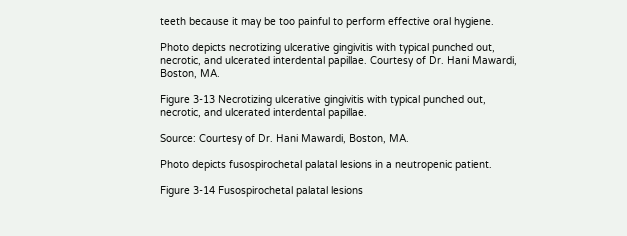teeth because it may be too painful to perform effective oral hygiene.

Photo depicts necrotizing ulcerative gingivitis with typical punched out, necrotic, and ulcerated interdental papillae. Courtesy of Dr. Hani Mawardi, Boston, MA.

Figure 3‐13 Necrotizing ulcerative gingivitis with typical punched out, necrotic, and ulcerated interdental papillae.

Source: Courtesy of Dr. Hani Mawardi, Boston, MA.

Photo depicts fusospirochetal palatal lesions in a neutropenic patient.

Figure 3‐14 Fusospirochetal palatal lesions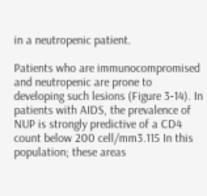in a neutropenic patient.

Patients who are immunocompromised and neutropenic are prone to developing such lesions (Figure 3‐14). In patients with AIDS, the prevalence of NUP is strongly predictive of a CD4 count below 200 cell/mm3.115 In this population; these areas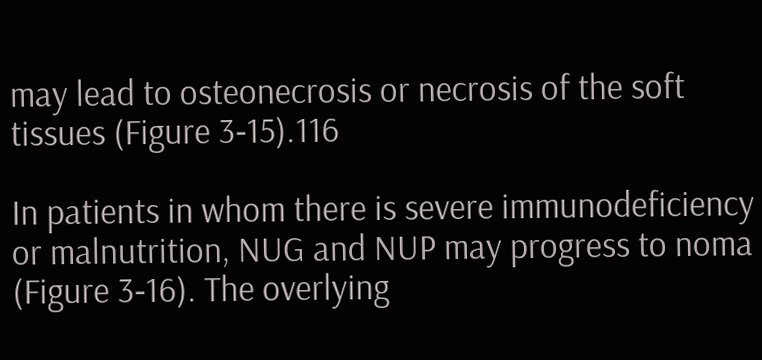may lead to osteonecrosis or necrosis of the soft tissues (Figure 3‐15).116

In patients in whom there is severe immunodeficiency or malnutrition, NUG and NUP may progress to noma (Figure 3‐16). The overlying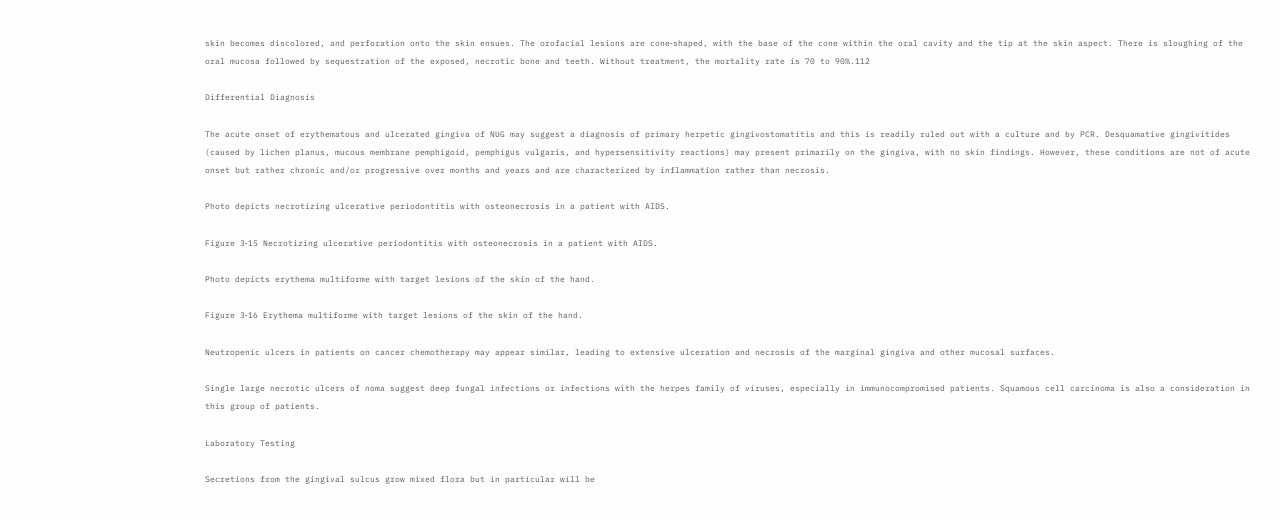skin becomes discolored, and perforation onto the skin ensues. The orofacial lesions are cone‐shaped, with the base of the cone within the oral cavity and the tip at the skin aspect. There is sloughing of the oral mucosa followed by sequestration of the exposed, necrotic bone and teeth. Without treatment, the mortality rate is 70 to 90%.112

Differential Diagnosis

The acute onset of erythematous and ulcerated gingiva of NUG may suggest a diagnosis of primary herpetic gingivostomatitis and this is readily ruled out with a culture and by PCR. Desquamative gingivitides (caused by lichen planus, mucous membrane pemphigoid, pemphigus vulgaris, and hypersensitivity reactions) may present primarily on the gingiva, with no skin findings. However, these conditions are not of acute onset but rather chronic and/or progressive over months and years and are characterized by inflammation rather than necrosis.

Photo depicts necrotizing ulcerative periodontitis with osteonecrosis in a patient with AIDS.

Figure 3‐15 Necrotizing ulcerative periodontitis with osteonecrosis in a patient with AIDS.

Photo depicts erythema multiforme with target lesions of the skin of the hand.

Figure 3‐16 Erythema multiforme with target lesions of the skin of the hand.

Neutropenic ulcers in patients on cancer chemotherapy may appear similar, leading to extensive ulceration and necrosis of the marginal gingiva and other mucosal surfaces.

Single large necrotic ulcers of noma suggest deep fungal infections or infections with the herpes family of viruses, especially in immunocompromised patients. Squamous cell carcinoma is also a consideration in this group of patients.

Laboratory Testing

Secretions from the gingival sulcus grow mixed flora but in particular will be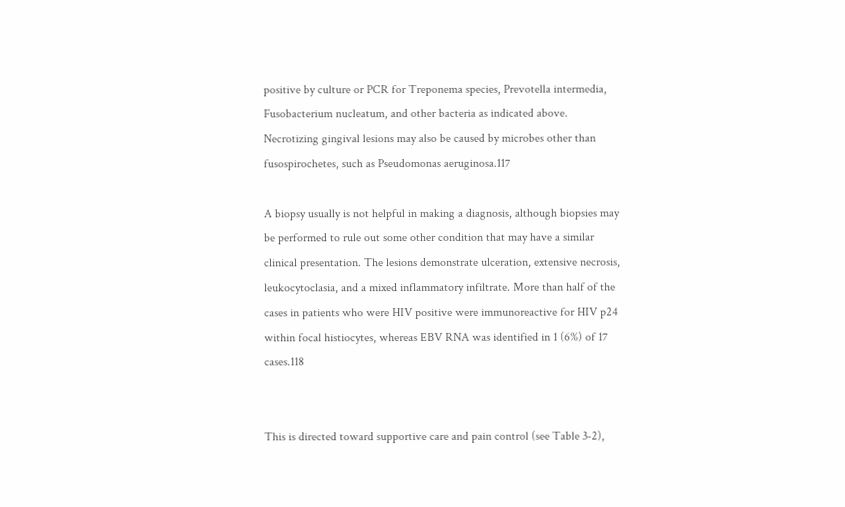positive by culture or PCR for Treponema species, Prevotella intermedia, Fusobacterium nucleatum, and other bacteria as indicated above. Necrotizing gingival lesions may also be caused by microbes other than fusospirochetes, such as Pseudomonas aeruginosa.117

A biopsy usually is not helpful in making a diagnosis, although biopsies may be performed to rule out some other condition that may have a similar clinical presentation. The lesions demonstrate ulceration, extensive necrosis, leukocytoclasia, and a mixed inflammatory infiltrate. More than half of the cases in patients who were HIV positive were immunoreactive for HIV p24 within focal histiocytes, whereas EBV RNA was identified in 1 (6%) of 17 cases.118


This is directed toward supportive care and pain control (see Table 3‐2),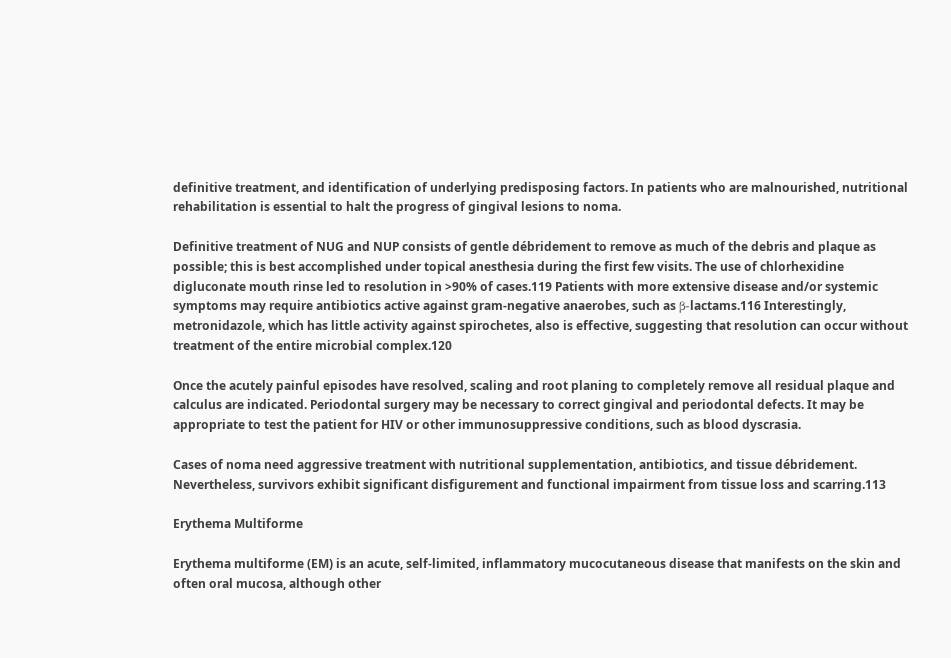definitive treatment, and identification of underlying predisposing factors. In patients who are malnourished, nutritional rehabilitation is essential to halt the progress of gingival lesions to noma.

Definitive treatment of NUG and NUP consists of gentle débridement to remove as much of the debris and plaque as possible; this is best accomplished under topical anesthesia during the first few visits. The use of chlorhexidine digluconate mouth rinse led to resolution in >90% of cases.119 Patients with more extensive disease and/or systemic symptoms may require antibiotics active against gram‐negative anaerobes, such as β‐lactams.116 Interestingly, metronidazole, which has little activity against spirochetes, also is effective, suggesting that resolution can occur without treatment of the entire microbial complex.120

Once the acutely painful episodes have resolved, scaling and root planing to completely remove all residual plaque and calculus are indicated. Periodontal surgery may be necessary to correct gingival and periodontal defects. It may be appropriate to test the patient for HIV or other immunosuppressive conditions, such as blood dyscrasia.

Cases of noma need aggressive treatment with nutritional supplementation, antibiotics, and tissue débridement. Nevertheless, survivors exhibit significant disfigurement and functional impairment from tissue loss and scarring.113

Erythema Multiforme

Erythema multiforme (EM) is an acute, self‐limited, inflammatory mucocutaneous disease that manifests on the skin and often oral mucosa, although other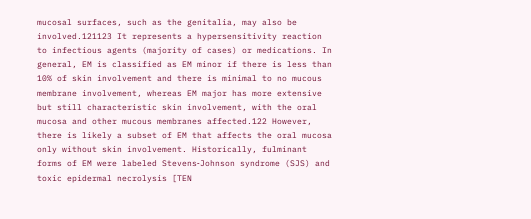mucosal surfaces, such as the genitalia, may also be involved.121123 It represents a hypersensitivity reaction to infectious agents (majority of cases) or medications. In general, EM is classified as EM minor if there is less than 10% of skin involvement and there is minimal to no mucous membrane involvement, whereas EM major has more extensive but still characteristic skin involvement, with the oral mucosa and other mucous membranes affected.122 However, there is likely a subset of EM that affects the oral mucosa only without skin involvement. Historically, fulminant forms of EM were labeled Stevens‐Johnson syndrome (SJS) and toxic epidermal necrolysis [TEN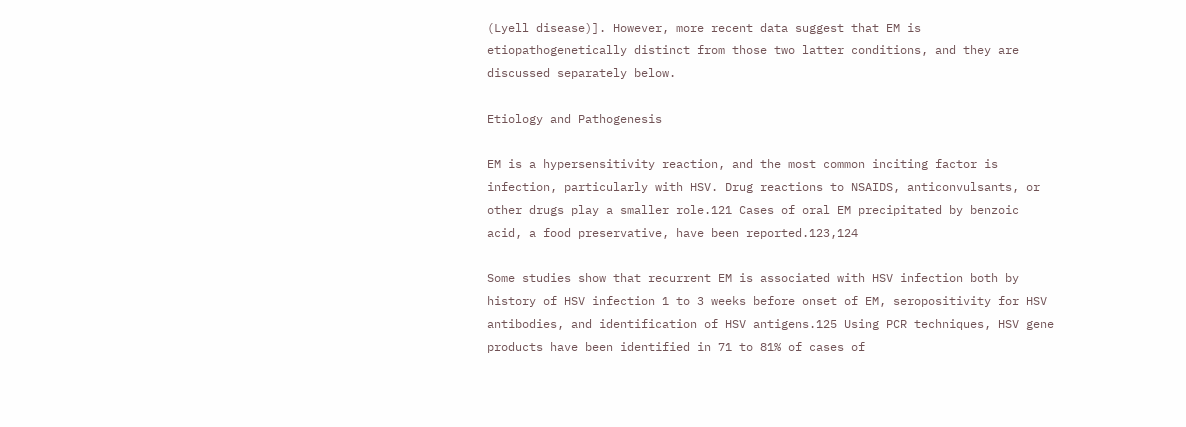(Lyell disease)]. However, more recent data suggest that EM is etiopathogenetically distinct from those two latter conditions, and they are discussed separately below.

Etiology and Pathogenesis

EM is a hypersensitivity reaction, and the most common inciting factor is infection, particularly with HSV. Drug reactions to NSAIDS, anticonvulsants, or other drugs play a smaller role.121 Cases of oral EM precipitated by benzoic acid, a food preservative, have been reported.123,124

Some studies show that recurrent EM is associated with HSV infection both by history of HSV infection 1 to 3 weeks before onset of EM, seropositivity for HSV antibodies, and identification of HSV antigens.125 Using PCR techniques, HSV gene products have been identified in 71 to 81% of cases of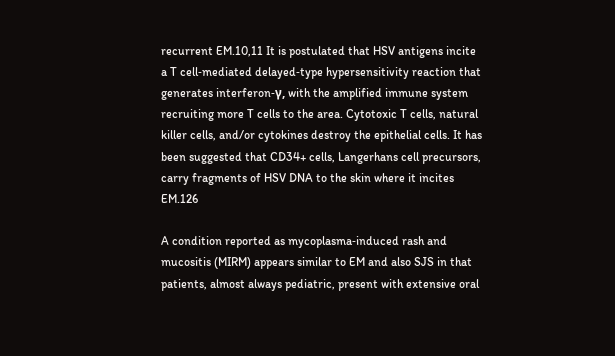recurrent EM.10,11 It is postulated that HSV antigens incite a T cell‐mediated delayed‐type hypersensitivity reaction that generates interferon‐γ, with the amplified immune system recruiting more T cells to the area. Cytotoxic T cells, natural killer cells, and/or cytokines destroy the epithelial cells. It has been suggested that CD34+ cells, Langerhans cell precursors, carry fragments of HSV DNA to the skin where it incites EM.126

A condition reported as mycoplasma‐induced rash and mucositis (MIRM) appears similar to EM and also SJS in that patients, almost always pediatric, present with extensive oral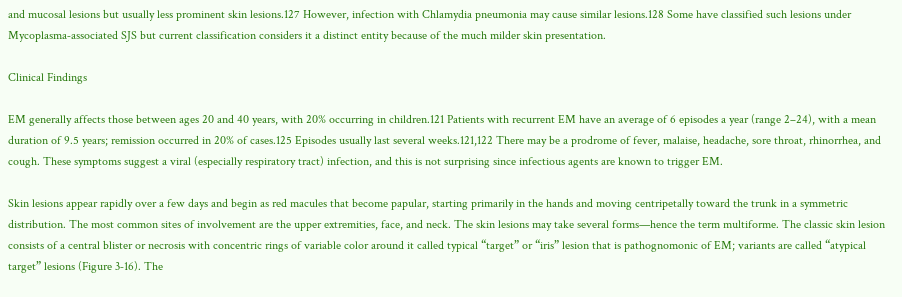and mucosal lesions but usually less prominent skin lesions.127 However, infection with Chlamydia pneumonia may cause similar lesions.128 Some have classified such lesions under Mycoplasma‐associated SJS but current classification considers it a distinct entity because of the much milder skin presentation.

Clinical Findings

EM generally affects those between ages 20 and 40 years, with 20% occurring in children.121 Patients with recurrent EM have an average of 6 episodes a year (range 2–24), with a mean duration of 9.5 years; remission occurred in 20% of cases.125 Episodes usually last several weeks.121,122 There may be a prodrome of fever, malaise, headache, sore throat, rhinorrhea, and cough. These symptoms suggest a viral (especially respiratory tract) infection, and this is not surprising since infectious agents are known to trigger EM.

Skin lesions appear rapidly over a few days and begin as red macules that become papular, starting primarily in the hands and moving centripetally toward the trunk in a symmetric distribution. The most common sites of involvement are the upper extremities, face, and neck. The skin lesions may take several forms—hence the term multiforme. The classic skin lesion consists of a central blister or necrosis with concentric rings of variable color around it called typical “target” or “iris” lesion that is pathognomonic of EM; variants are called “atypical target” lesions (Figure 3‐16). The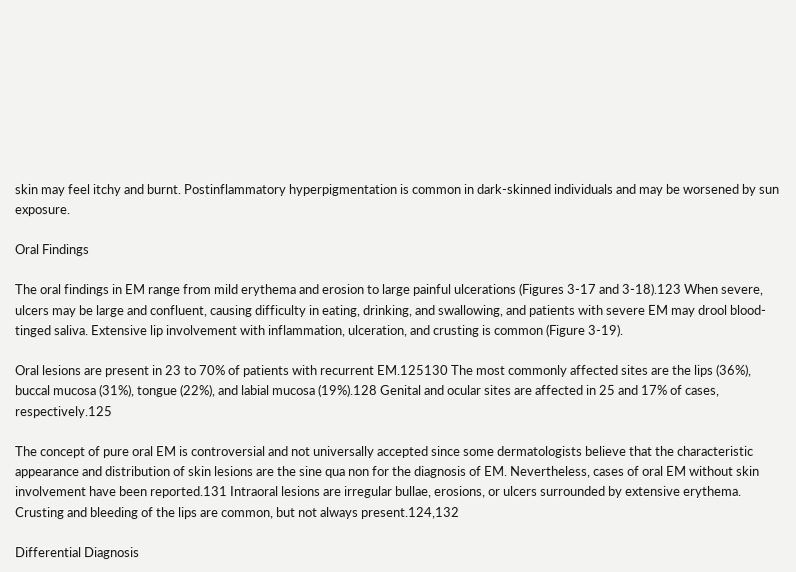skin may feel itchy and burnt. Postinflammatory hyperpigmentation is common in dark‐skinned individuals and may be worsened by sun exposure.

Oral Findings

The oral findings in EM range from mild erythema and erosion to large painful ulcerations (Figures 3‐17 and 3‐18).123 When severe, ulcers may be large and confluent, causing difficulty in eating, drinking, and swallowing, and patients with severe EM may drool blood‐tinged saliva. Extensive lip involvement with inflammation, ulceration, and crusting is common (Figure 3‐19).

Oral lesions are present in 23 to 70% of patients with recurrent EM.125130 The most commonly affected sites are the lips (36%), buccal mucosa (31%), tongue (22%), and labial mucosa (19%).128 Genital and ocular sites are affected in 25 and 17% of cases, respectively.125

The concept of pure oral EM is controversial and not universally accepted since some dermatologists believe that the characteristic appearance and distribution of skin lesions are the sine qua non for the diagnosis of EM. Nevertheless, cases of oral EM without skin involvement have been reported.131 Intraoral lesions are irregular bullae, erosions, or ulcers surrounded by extensive erythema. Crusting and bleeding of the lips are common, but not always present.124,132

Differential Diagnosis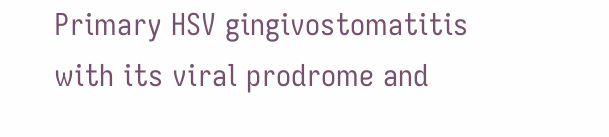Primary HSV gingivostomatitis with its viral prodrome and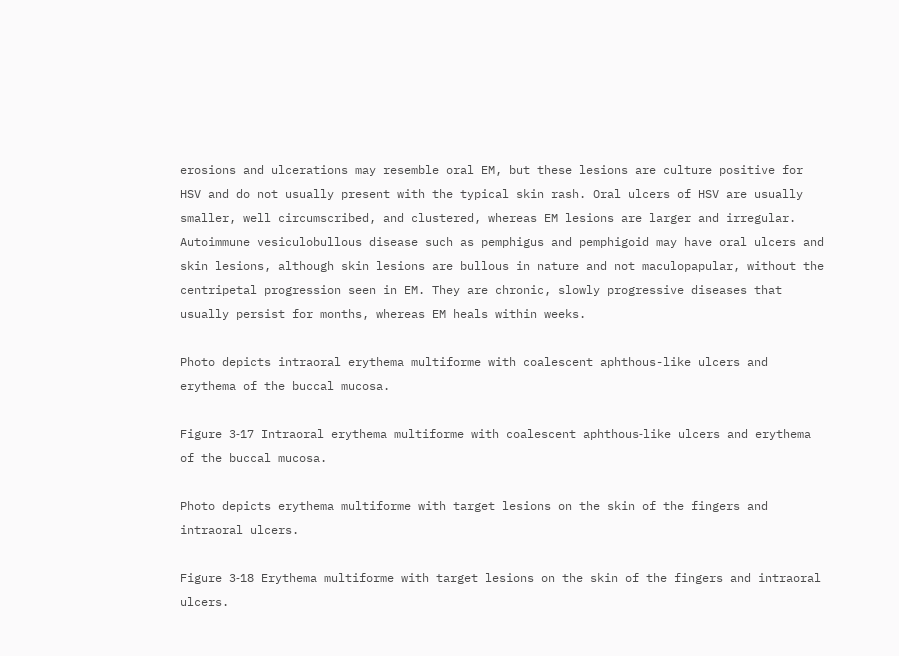erosions and ulcerations may resemble oral EM, but these lesions are culture positive for HSV and do not usually present with the typical skin rash. Oral ulcers of HSV are usually smaller, well circumscribed, and clustered, whereas EM lesions are larger and irregular. Autoimmune vesiculobullous disease such as pemphigus and pemphigoid may have oral ulcers and skin lesions, although skin lesions are bullous in nature and not maculopapular, without the centripetal progression seen in EM. They are chronic, slowly progressive diseases that usually persist for months, whereas EM heals within weeks.

Photo depicts intraoral erythema multiforme with coalescent aphthous-like ulcers and erythema of the buccal mucosa.

Figure 3‐17 Intraoral erythema multiforme with coalescent aphthous‐like ulcers and erythema of the buccal mucosa.

Photo depicts erythema multiforme with target lesions on the skin of the fingers and intraoral ulcers.

Figure 3‐18 Erythema multiforme with target lesions on the skin of the fingers and intraoral ulcers.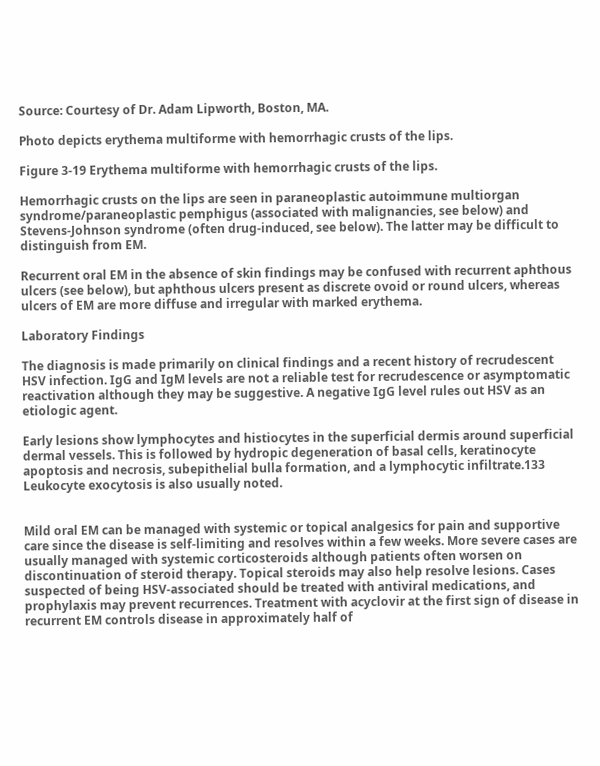Source: Courtesy of Dr. Adam Lipworth, Boston, MA.

Photo depicts erythema multiforme with hemorrhagic crusts of the lips.

Figure 3‐19 Erythema multiforme with hemorrhagic crusts of the lips.

Hemorrhagic crusts on the lips are seen in paraneoplastic autoimmune multiorgan syndrome/paraneoplastic pemphigus (associated with malignancies, see below) and Stevens‐Johnson syndrome (often drug‐induced, see below). The latter may be difficult to distinguish from EM.

Recurrent oral EM in the absence of skin findings may be confused with recurrent aphthous ulcers (see below), but aphthous ulcers present as discrete ovoid or round ulcers, whereas ulcers of EM are more diffuse and irregular with marked erythema.

Laboratory Findings

The diagnosis is made primarily on clinical findings and a recent history of recrudescent HSV infection. IgG and IgM levels are not a reliable test for recrudescence or asymptomatic reactivation although they may be suggestive. A negative IgG level rules out HSV as an etiologic agent.

Early lesions show lymphocytes and histiocytes in the superficial dermis around superficial dermal vessels. This is followed by hydropic degeneration of basal cells, keratinocyte apoptosis and necrosis, subepithelial bulla formation, and a lymphocytic infiltrate.133 Leukocyte exocytosis is also usually noted.


Mild oral EM can be managed with systemic or topical analgesics for pain and supportive care since the disease is self‐limiting and resolves within a few weeks. More severe cases are usually managed with systemic corticosteroids although patients often worsen on discontinuation of steroid therapy. Topical steroids may also help resolve lesions. Cases suspected of being HSV‐associated should be treated with antiviral medications, and prophylaxis may prevent recurrences. Treatment with acyclovir at the first sign of disease in recurrent EM controls disease in approximately half of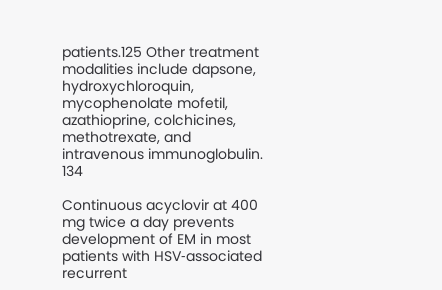patients.125 Other treatment modalities include dapsone, hydroxychloroquin, mycophenolate mofetil, azathioprine, colchicines, methotrexate, and intravenous immunoglobulin. 134

Continuous acyclovir at 400 mg twice a day prevents development of EM in most patients with HSV‐associated recurrent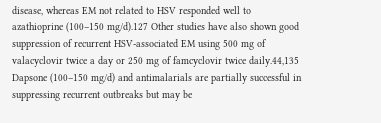disease, whereas EM not related to HSV responded well to azathioprine (100–150 mg/d).127 Other studies have also shown good suppression of recurrent HSV‐associated EM using 500 mg of valacyclovir twice a day or 250 mg of famcyclovir twice daily.44,135 Dapsone (100–150 mg/d) and antimalarials are partially successful in suppressing recurrent outbreaks but may be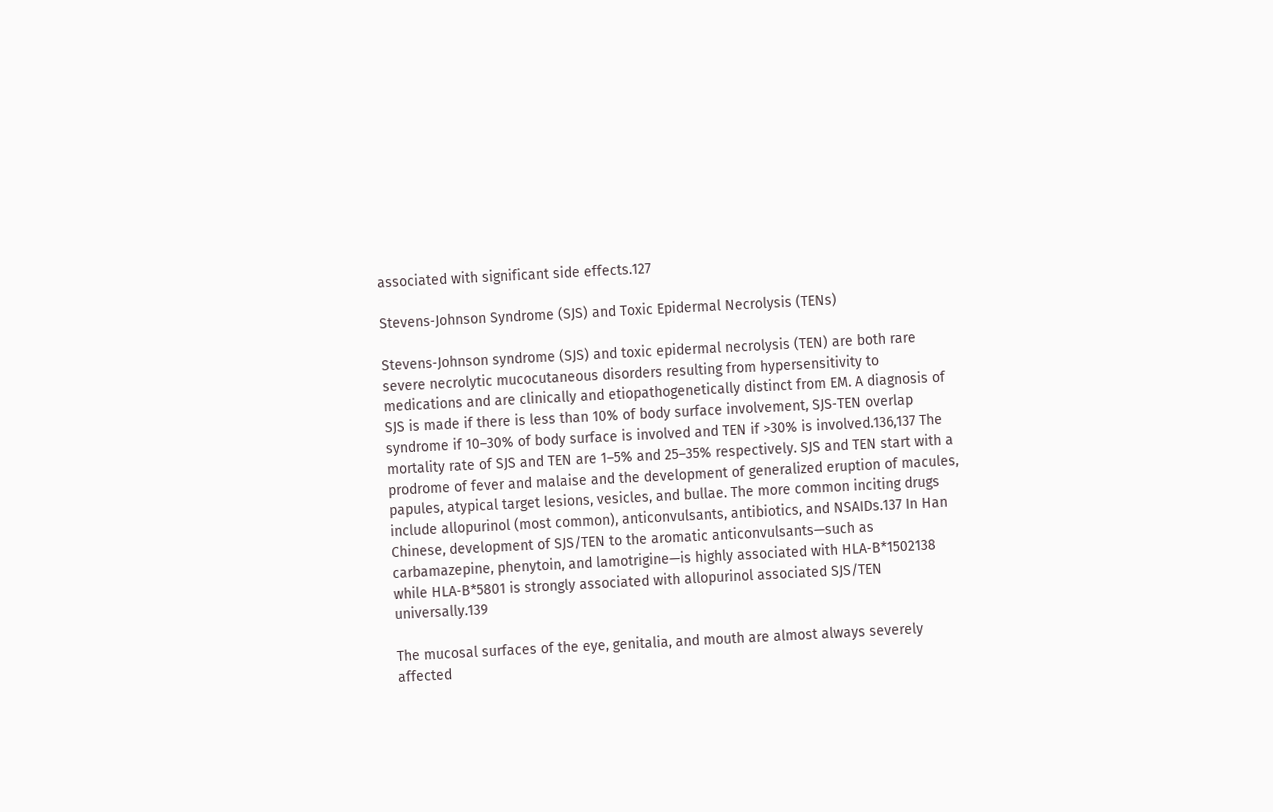associated with significant side effects.127

Stevens‐Johnson Syndrome (SJS) and Toxic Epidermal Necrolysis (TENs)

Stevens‐Johnson syndrome (SJS) and toxic epidermal necrolysis (TEN) are both rare severe necrolytic mucocutaneous disorders resulting from hypersensitivity to medications and are clinically and etiopathogenetically distinct from EM. A diagnosis of SJS is made if there is less than 10% of body surface involvement, SJS‐TEN overlap syndrome if 10–30% of body surface is involved and TEN if >30% is involved.136,137 The mortality rate of SJS and TEN are 1–5% and 25–35% respectively. SJS and TEN start with a prodrome of fever and malaise and the development of generalized eruption of macules, papules, atypical target lesions, vesicles, and bullae. The more common inciting drugs include allopurinol (most common), anticonvulsants, antibiotics, and NSAIDs.137 In Han Chinese, development of SJS/TEN to the aromatic anticonvulsants—such as carbamazepine, phenytoin, and lamotrigine—is highly associated with HLA‐B*1502138 while HLA‐B*5801 is strongly associated with allopurinol associated SJS/TEN universally.139

The mucosal surfaces of the eye, genitalia, and mouth are almost always severely affected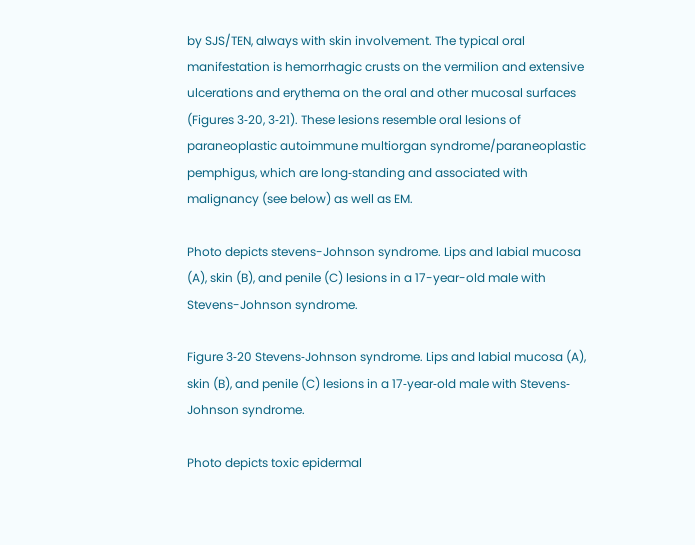by SJS/TEN, always with skin involvement. The typical oral manifestation is hemorrhagic crusts on the vermilion and extensive ulcerations and erythema on the oral and other mucosal surfaces (Figures 3‐20, 3‐21). These lesions resemble oral lesions of paraneoplastic autoimmune multiorgan syndrome/paraneoplastic pemphigus, which are long‐standing and associated with malignancy (see below) as well as EM.

Photo depicts stevens-Johnson syndrome. Lips and labial mucosa (A), skin (B), and penile (C) lesions in a 17-year-old male with Stevens-Johnson syndrome.

Figure 3‐20 Stevens‐Johnson syndrome. Lips and labial mucosa (A), skin (B), and penile (C) lesions in a 17‐year‐old male with Stevens‐Johnson syndrome.

Photo depicts toxic epidermal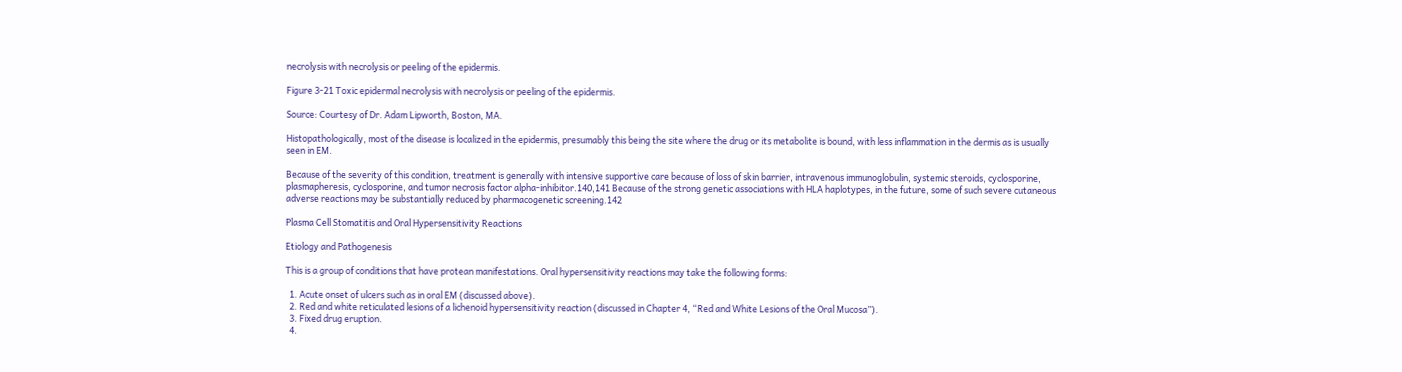necrolysis with necrolysis or peeling of the epidermis.

Figure 3‐21 Toxic epidermal necrolysis with necrolysis or peeling of the epidermis.

Source: Courtesy of Dr. Adam Lipworth, Boston, MA.

Histopathologically, most of the disease is localized in the epidermis, presumably this being the site where the drug or its metabolite is bound, with less inflammation in the dermis as is usually seen in EM.

Because of the severity of this condition, treatment is generally with intensive supportive care because of loss of skin barrier, intravenous immunoglobulin, systemic steroids, cyclosporine, plasmapheresis, cyclosporine, and tumor necrosis factor alpha‐inhibitor.140,141 Because of the strong genetic associations with HLA haplotypes, in the future, some of such severe cutaneous adverse reactions may be substantially reduced by pharmacogenetic screening.142

Plasma Cell Stomatitis and Oral Hypersensitivity Reactions

Etiology and Pathogenesis

This is a group of conditions that have protean manifestations. Oral hypersensitivity reactions may take the following forms:

  1. Acute onset of ulcers such as in oral EM (discussed above).
  2. Red and white reticulated lesions of a lichenoid hypersensitivity reaction (discussed in Chapter 4, “Red and White Lesions of the Oral Mucosa”).
  3. Fixed drug eruption.
  4.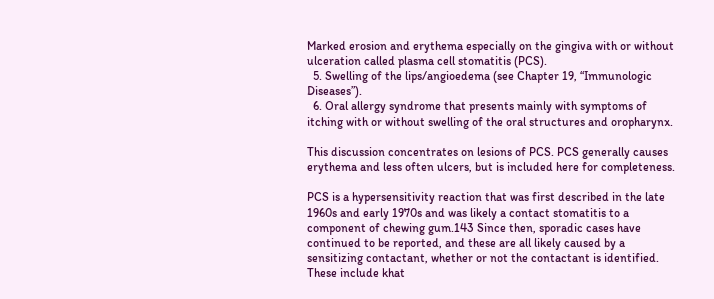Marked erosion and erythema especially on the gingiva with or without ulceration called plasma cell stomatitis (PCS).
  5. Swelling of the lips/angioedema (see Chapter 19, “Immunologic Diseases”).
  6. Oral allergy syndrome that presents mainly with symptoms of itching with or without swelling of the oral structures and oropharynx.

This discussion concentrates on lesions of PCS. PCS generally causes erythema and less often ulcers, but is included here for completeness.

PCS is a hypersensitivity reaction that was first described in the late 1960s and early 1970s and was likely a contact stomatitis to a component of chewing gum.143 Since then, sporadic cases have continued to be reported, and these are all likely caused by a sensitizing contactant, whether or not the contactant is identified. These include khat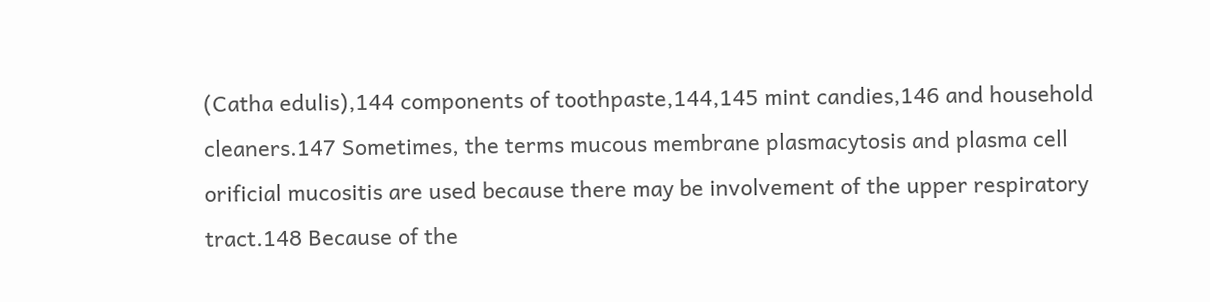(Catha edulis),144 components of toothpaste,144,145 mint candies,146 and household cleaners.147 Sometimes, the terms mucous membrane plasmacytosis and plasma cell orificial mucositis are used because there may be involvement of the upper respiratory tract.148 Because of the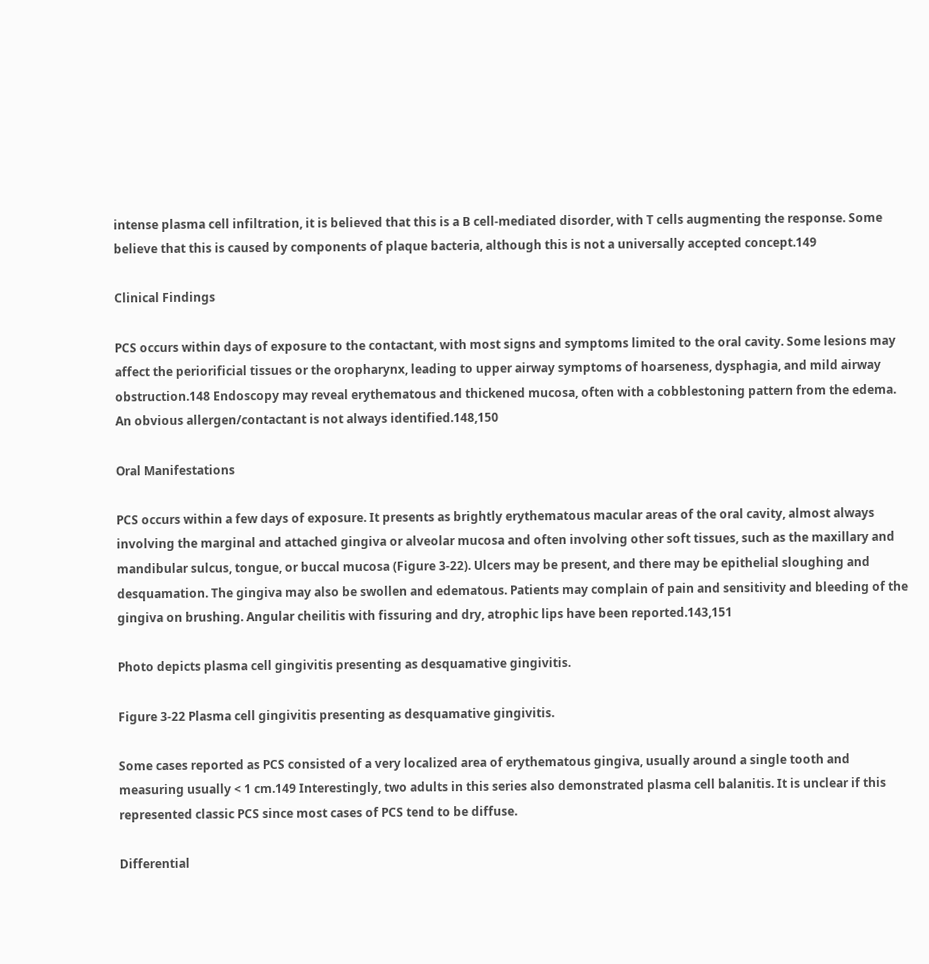intense plasma cell infiltration, it is believed that this is a B cell‐mediated disorder, with T cells augmenting the response. Some believe that this is caused by components of plaque bacteria, although this is not a universally accepted concept.149

Clinical Findings

PCS occurs within days of exposure to the contactant, with most signs and symptoms limited to the oral cavity. Some lesions may affect the periorificial tissues or the oropharynx, leading to upper airway symptoms of hoarseness, dysphagia, and mild airway obstruction.148 Endoscopy may reveal erythematous and thickened mucosa, often with a cobblestoning pattern from the edema. An obvious allergen/contactant is not always identified.148,150

Oral Manifestations

PCS occurs within a few days of exposure. It presents as brightly erythematous macular areas of the oral cavity, almost always involving the marginal and attached gingiva or alveolar mucosa and often involving other soft tissues, such as the maxillary and mandibular sulcus, tongue, or buccal mucosa (Figure 3‐22). Ulcers may be present, and there may be epithelial sloughing and desquamation. The gingiva may also be swollen and edematous. Patients may complain of pain and sensitivity and bleeding of the gingiva on brushing. Angular cheilitis with fissuring and dry, atrophic lips have been reported.143,151

Photo depicts plasma cell gingivitis presenting as desquamative gingivitis.

Figure 3‐22 Plasma cell gingivitis presenting as desquamative gingivitis.

Some cases reported as PCS consisted of a very localized area of erythematous gingiva, usually around a single tooth and measuring usually < 1 cm.149 Interestingly, two adults in this series also demonstrated plasma cell balanitis. It is unclear if this represented classic PCS since most cases of PCS tend to be diffuse.

Differential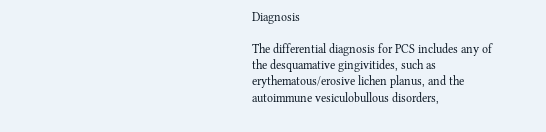Diagnosis

The differential diagnosis for PCS includes any of the desquamative gingivitides, such as erythematous/erosive lichen planus, and the autoimmune vesiculobullous disorders,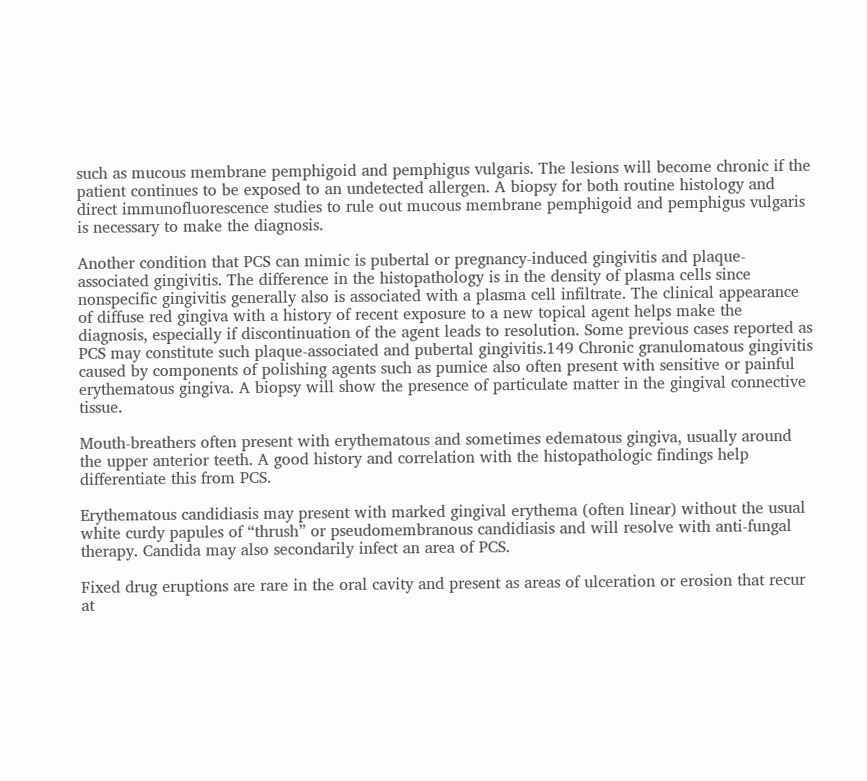such as mucous membrane pemphigoid and pemphigus vulgaris. The lesions will become chronic if the patient continues to be exposed to an undetected allergen. A biopsy for both routine histology and direct immunofluorescence studies to rule out mucous membrane pemphigoid and pemphigus vulgaris is necessary to make the diagnosis.

Another condition that PCS can mimic is pubertal or pregnancy‐induced gingivitis and plaque‐associated gingivitis. The difference in the histopathology is in the density of plasma cells since nonspecific gingivitis generally also is associated with a plasma cell infiltrate. The clinical appearance of diffuse red gingiva with a history of recent exposure to a new topical agent helps make the diagnosis, especially if discontinuation of the agent leads to resolution. Some previous cases reported as PCS may constitute such plaque‐associated and pubertal gingivitis.149 Chronic granulomatous gingivitis caused by components of polishing agents such as pumice also often present with sensitive or painful erythematous gingiva. A biopsy will show the presence of particulate matter in the gingival connective tissue.

Mouth‐breathers often present with erythematous and sometimes edematous gingiva, usually around the upper anterior teeth. A good history and correlation with the histopathologic findings help differentiate this from PCS.

Erythematous candidiasis may present with marked gingival erythema (often linear) without the usual white curdy papules of “thrush” or pseudomembranous candidiasis and will resolve with anti‐fungal therapy. Candida may also secondarily infect an area of PCS.

Fixed drug eruptions are rare in the oral cavity and present as areas of ulceration or erosion that recur at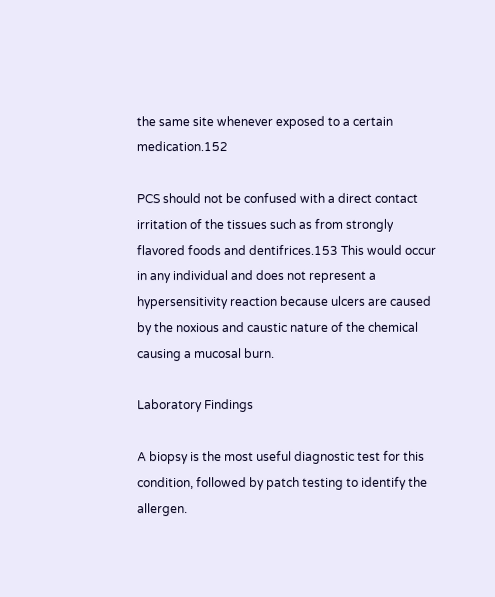the same site whenever exposed to a certain medication.152

PCS should not be confused with a direct contact irritation of the tissues such as from strongly flavored foods and dentifrices.153 This would occur in any individual and does not represent a hypersensitivity reaction because ulcers are caused by the noxious and caustic nature of the chemical causing a mucosal burn.

Laboratory Findings

A biopsy is the most useful diagnostic test for this condition, followed by patch testing to identify the allergen.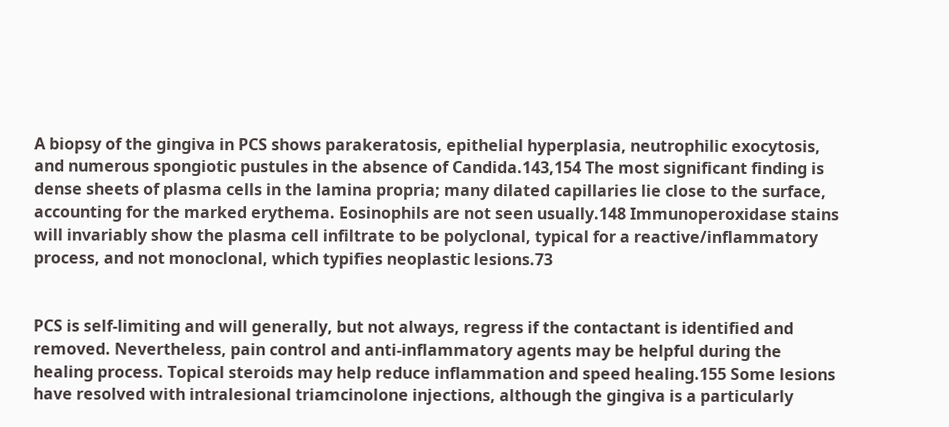A biopsy of the gingiva in PCS shows parakeratosis, epithelial hyperplasia, neutrophilic exocytosis, and numerous spongiotic pustules in the absence of Candida.143,154 The most significant finding is dense sheets of plasma cells in the lamina propria; many dilated capillaries lie close to the surface, accounting for the marked erythema. Eosinophils are not seen usually.148 Immunoperoxidase stains will invariably show the plasma cell infiltrate to be polyclonal, typical for a reactive/inflammatory process, and not monoclonal, which typifies neoplastic lesions.73


PCS is self‐limiting and will generally, but not always, regress if the contactant is identified and removed. Nevertheless, pain control and anti‐inflammatory agents may be helpful during the healing process. Topical steroids may help reduce inflammation and speed healing.155 Some lesions have resolved with intralesional triamcinolone injections, although the gingiva is a particularly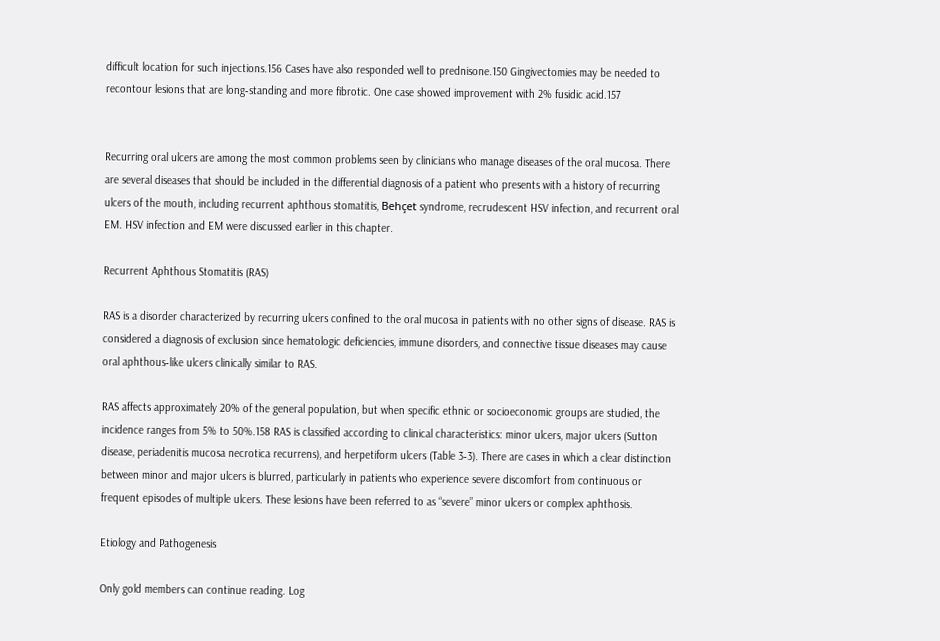difficult location for such injections.156 Cases have also responded well to prednisone.150 Gingivectomies may be needed to recontour lesions that are long‐standing and more fibrotic. One case showed improvement with 2% fusidic acid.157


Recurring oral ulcers are among the most common problems seen by clinicians who manage diseases of the oral mucosa. There are several diseases that should be included in the differential diagnosis of a patient who presents with a history of recurring ulcers of the mouth, including recurrent aphthous stomatitis, Behçet syndrome, recrudescent HSV infection, and recurrent oral EM. HSV infection and EM were discussed earlier in this chapter.

Recurrent Aphthous Stomatitis (RAS)

RAS is a disorder characterized by recurring ulcers confined to the oral mucosa in patients with no other signs of disease. RAS is considered a diagnosis of exclusion since hematologic deficiencies, immune disorders, and connective tissue diseases may cause oral aphthous‐like ulcers clinically similar to RAS.

RAS affects approximately 20% of the general population, but when specific ethnic or socioeconomic groups are studied, the incidence ranges from 5% to 50%.158 RAS is classified according to clinical characteristics: minor ulcers, major ulcers (Sutton disease, periadenitis mucosa necrotica recurrens), and herpetiform ulcers (Table 3‐3). There are cases in which a clear distinction between minor and major ulcers is blurred, particularly in patients who experience severe discomfort from continuous or frequent episodes of multiple ulcers. These lesions have been referred to as “severe” minor ulcers or complex aphthosis.

Etiology and Pathogenesis

Only gold members can continue reading. Log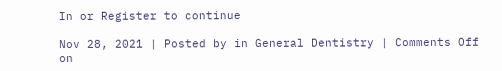In or Register to continue

Nov 28, 2021 | Posted by in General Dentistry | Comments Off on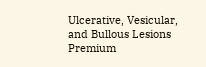Ulcerative, Vesicular, and Bullous Lesions
Premium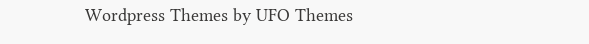Wordpress Themes by UFO Themes